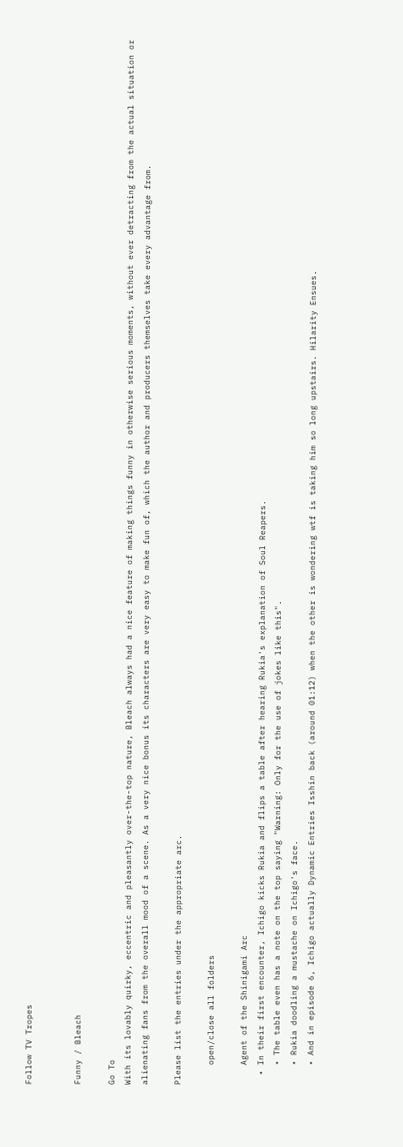Follow TV Tropes


Funny / Bleach

Go To
With its lovably quirky, eccentric and pleasantly over-the-top nature, Bleach always had a nice feature of making things funny in otherwise serious moments, without ever detracting from the actual situation or alienating fans from the overall mood of a scene. As a very nice bonus its characters are very easy to make fun of, which the author and producers themselves take every advantage from.

Please list the entries under the appropriate arc.

    open/close all folders

    Agent of the Shinigami Arc
  • In their first encounter, Ichigo kicks Rukia and flips a table after hearing Rukia's explanation of Soul Reapers.
    • The table even has a note on the top saying "Warning: Only for the use of jokes like this".
    • Rukia doodling a mustache on Ichigo's face.
    • And in episode 6, Ichigo actually Dynamic Entries Isshin back (around 01:12) when the other is wondering wtf is taking him so long upstairs. Hilarity Ensues.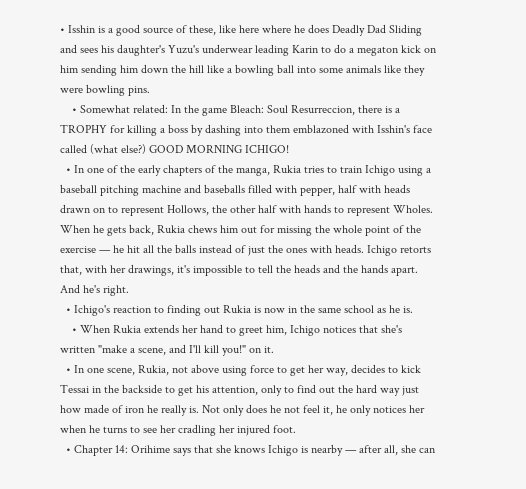• Isshin is a good source of these, like here where he does Deadly Dad Sliding and sees his daughter's Yuzu's underwear leading Karin to do a megaton kick on him sending him down the hill like a bowling ball into some animals like they were bowling pins.
    • Somewhat related: In the game Bleach: Soul Resurreccion, there is a TROPHY for killing a boss by dashing into them emblazoned with Isshin's face called (what else?) GOOD MORNING ICHIGO!
  • In one of the early chapters of the manga, Rukia tries to train Ichigo using a baseball pitching machine and baseballs filled with pepper, half with heads drawn on to represent Hollows, the other half with hands to represent Wholes. When he gets back, Rukia chews him out for missing the whole point of the exercise — he hit all the balls instead of just the ones with heads. Ichigo retorts that, with her drawings, it's impossible to tell the heads and the hands apart. And he's right.
  • Ichigo's reaction to finding out Rukia is now in the same school as he is.
    • When Rukia extends her hand to greet him, Ichigo notices that she's written "make a scene, and I'll kill you!" on it.
  • In one scene, Rukia, not above using force to get her way, decides to kick Tessai in the backside to get his attention, only to find out the hard way just how made of iron he really is. Not only does he not feel it, he only notices her when he turns to see her cradling her injured foot.
  • Chapter 14: Orihime says that she knows Ichigo is nearby — after all, she can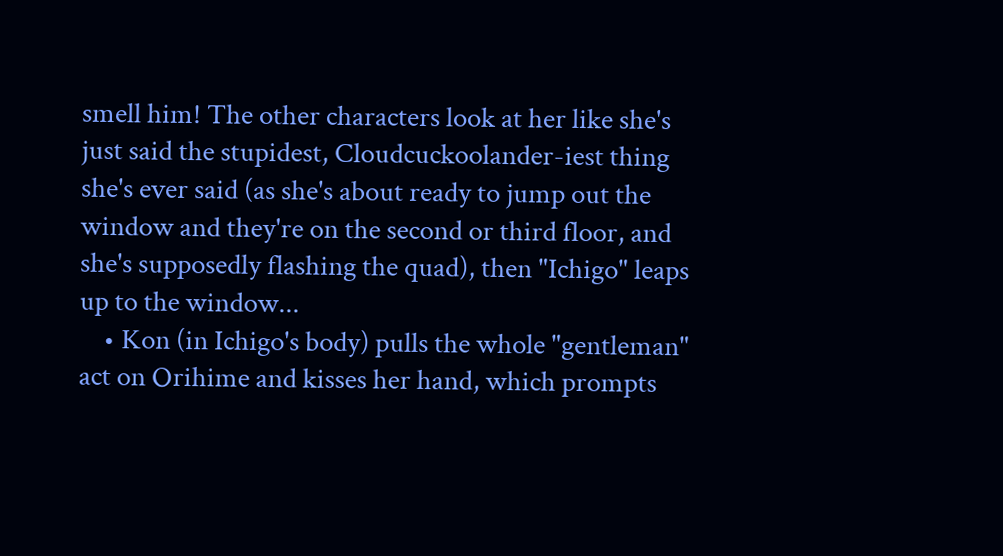smell him! The other characters look at her like she's just said the stupidest, Cloudcuckoolander-iest thing she's ever said (as she's about ready to jump out the window and they're on the second or third floor, and she's supposedly flashing the quad), then "Ichigo" leaps up to the window...
    • Kon (in Ichigo's body) pulls the whole "gentleman" act on Orihime and kisses her hand, which prompts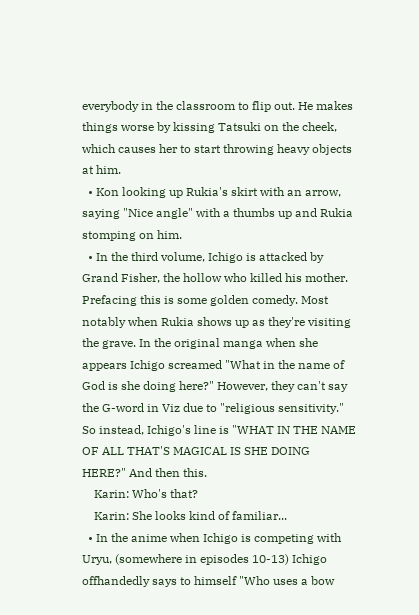everybody in the classroom to flip out. He makes things worse by kissing Tatsuki on the cheek, which causes her to start throwing heavy objects at him.
  • Kon looking up Rukia's skirt with an arrow, saying "Nice angle" with a thumbs up and Rukia stomping on him.
  • In the third volume, Ichigo is attacked by Grand Fisher, the hollow who killed his mother. Prefacing this is some golden comedy. Most notably when Rukia shows up as they're visiting the grave. In the original manga when she appears Ichigo screamed "What in the name of God is she doing here?" However, they can't say the G-word in Viz due to "religious sensitivity." So instead, Ichigo's line is "WHAT IN THE NAME OF ALL THAT'S MAGICAL IS SHE DOING HERE?" And then this.
    Karin: Who's that?
    Karin: She looks kind of familiar...
  • In the anime when Ichigo is competing with Uryu, (somewhere in episodes 10-13) Ichigo offhandedly says to himself "Who uses a bow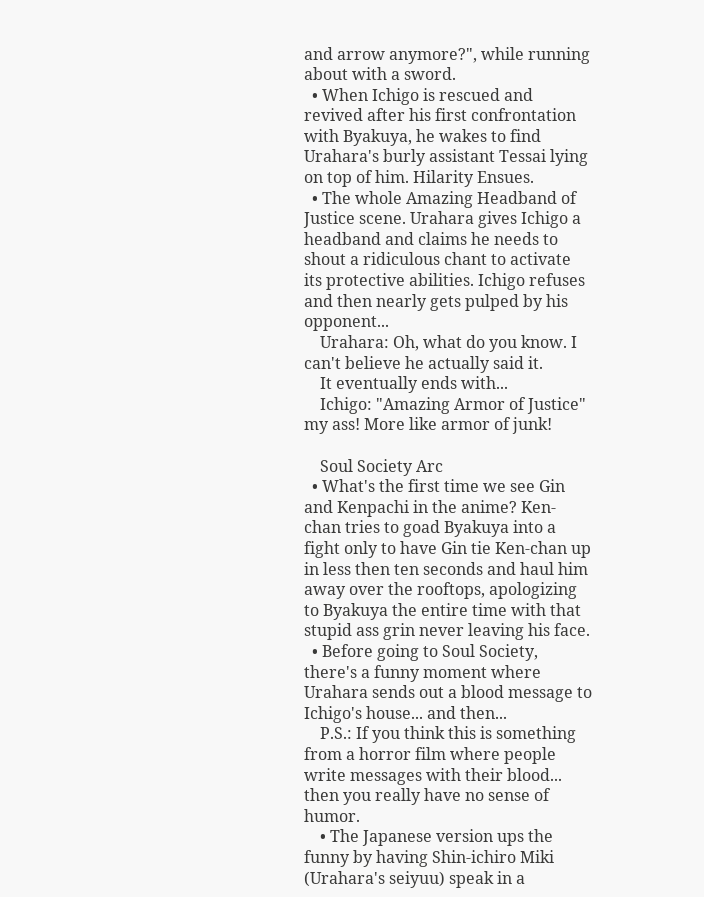and arrow anymore?", while running about with a sword.
  • When Ichigo is rescued and revived after his first confrontation with Byakuya, he wakes to find Urahara's burly assistant Tessai lying on top of him. Hilarity Ensues.
  • The whole Amazing Headband of Justice scene. Urahara gives Ichigo a headband and claims he needs to shout a ridiculous chant to activate its protective abilities. Ichigo refuses and then nearly gets pulped by his opponent...
    Urahara: Oh, what do you know. I can't believe he actually said it.
    It eventually ends with...
    Ichigo: "Amazing Armor of Justice" my ass! More like armor of junk!

    Soul Society Arc
  • What's the first time we see Gin and Kenpachi in the anime? Ken-chan tries to goad Byakuya into a fight only to have Gin tie Ken-chan up in less then ten seconds and haul him away over the rooftops, apologizing to Byakuya the entire time with that stupid ass grin never leaving his face.
  • Before going to Soul Society, there's a funny moment where Urahara sends out a blood message to Ichigo's house... and then...
    P.S.: If you think this is something from a horror film where people write messages with their blood... then you really have no sense of humor.
    • The Japanese version ups the funny by having Shin-ichiro Miki (Urahara's seiyuu) speak in a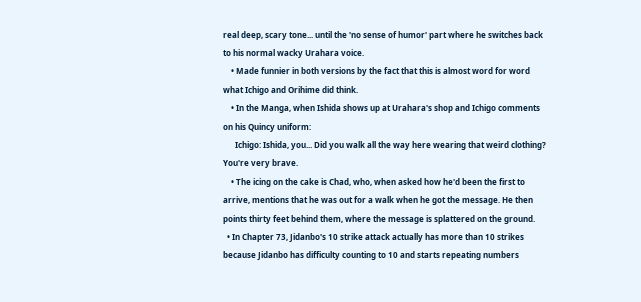real deep, scary tone... until the 'no sense of humor' part where he switches back to his normal wacky Urahara voice.
    • Made funnier in both versions by the fact that this is almost word for word what Ichigo and Orihime did think.
    • In the Manga, when Ishida shows up at Urahara's shop and Ichigo comments on his Quincy uniform:
      Ichigo: Ishida, you... Did you walk all the way here wearing that weird clothing? You're very brave.
    • The icing on the cake is Chad, who, when asked how he'd been the first to arrive, mentions that he was out for a walk when he got the message. He then points thirty feet behind them, where the message is splattered on the ground.
  • In Chapter 73, Jidanbo's 10 strike attack actually has more than 10 strikes because Jidanbo has difficulty counting to 10 and starts repeating numbers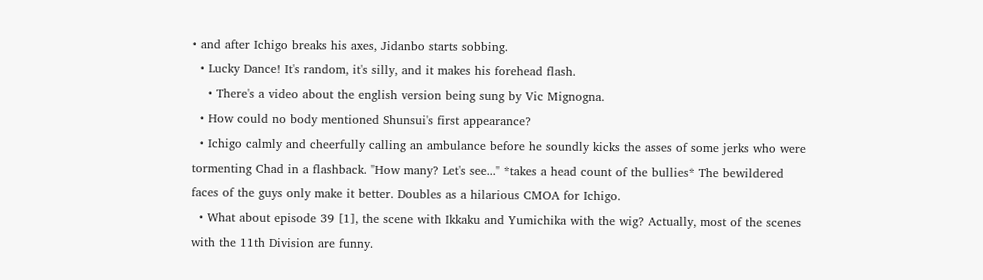• and after Ichigo breaks his axes, Jidanbo starts sobbing.
  • Lucky Dance! It's random, it's silly, and it makes his forehead flash.
    • There's a video about the english version being sung by Vic Mignogna.
  • How could no body mentioned Shunsui's first appearance?
  • Ichigo calmly and cheerfully calling an ambulance before he soundly kicks the asses of some jerks who were tormenting Chad in a flashback. "How many? Let's see..." *takes a head count of the bullies* The bewildered faces of the guys only make it better. Doubles as a hilarious CMOA for Ichigo.
  • What about episode 39 [1], the scene with Ikkaku and Yumichika with the wig? Actually, most of the scenes with the 11th Division are funny.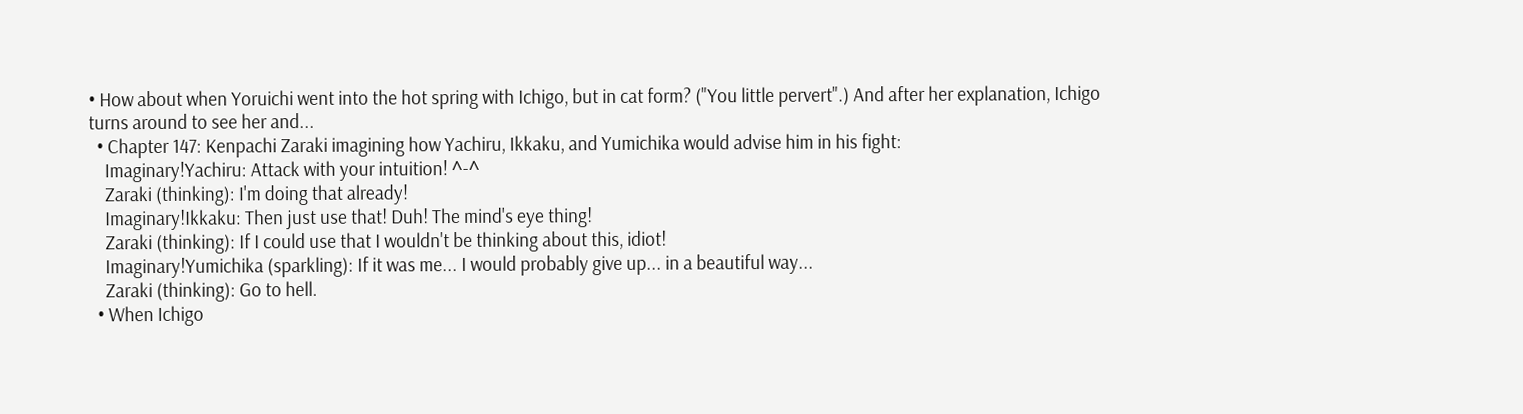• How about when Yoruichi went into the hot spring with Ichigo, but in cat form? ("You little pervert".) And after her explanation, Ichigo turns around to see her and...
  • Chapter 147: Kenpachi Zaraki imagining how Yachiru, Ikkaku, and Yumichika would advise him in his fight:
    Imaginary!Yachiru: Attack with your intuition! ^-^
    Zaraki (thinking): I'm doing that already!
    Imaginary!Ikkaku: Then just use that! Duh! The mind's eye thing!
    Zaraki (thinking): If I could use that I wouldn't be thinking about this, idiot!
    Imaginary!Yumichika (sparkling): If it was me... I would probably give up... in a beautiful way...
    Zaraki (thinking): Go to hell.
  • When Ichigo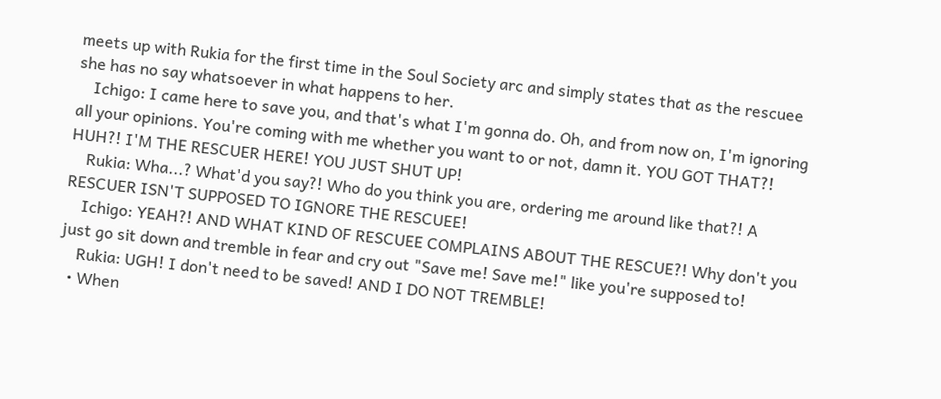meets up with Rukia for the first time in the Soul Society arc and simply states that as the rescuee she has no say whatsoever in what happens to her.
    Ichigo: I came here to save you, and that's what I'm gonna do. Oh, and from now on, I'm ignoring all your opinions. You're coming with me whether you want to or not, damn it. YOU GOT THAT?! HUH?! I'M THE RESCUER HERE! YOU JUST SHUT UP!
    Rukia: Wha...? What'd you say?! Who do you think you are, ordering me around like that?! A RESCUER ISN'T SUPPOSED TO IGNORE THE RESCUEE!
    Ichigo: YEAH?! AND WHAT KIND OF RESCUEE COMPLAINS ABOUT THE RESCUE?! Why don't you just go sit down and tremble in fear and cry out "Save me! Save me!" like you're supposed to!
    Rukia: UGH! I don't need to be saved! AND I DO NOT TREMBLE!
  • When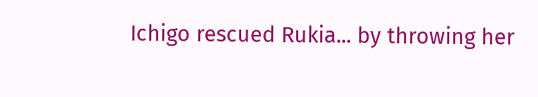Ichigo rescued Rukia... by throwing her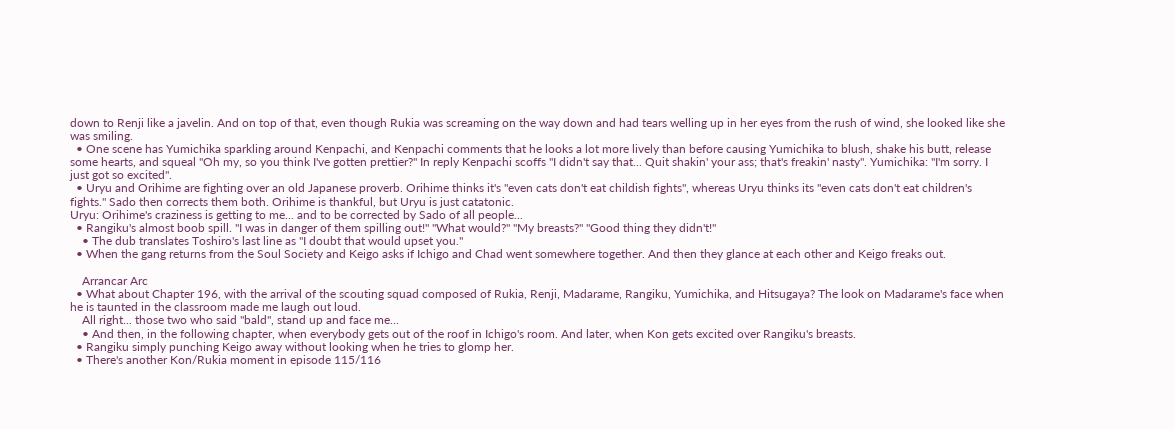down to Renji like a javelin. And on top of that, even though Rukia was screaming on the way down and had tears welling up in her eyes from the rush of wind, she looked like she was smiling.
  • One scene has Yumichika sparkling around Kenpachi, and Kenpachi comments that he looks a lot more lively than before causing Yumichika to blush, shake his butt, release some hearts, and squeal "Oh my, so you think I've gotten prettier?" In reply Kenpachi scoffs "I didn't say that... Quit shakin' your ass; that's freakin' nasty". Yumichika: "I'm sorry. I just got so excited".
  • Uryu and Orihime are fighting over an old Japanese proverb. Orihime thinks it's "even cats don't eat childish fights", whereas Uryu thinks its "even cats don't eat children's fights." Sado then corrects them both. Orihime is thankful, but Uryu is just catatonic.
Uryu: Orihime's craziness is getting to me... and to be corrected by Sado of all people...
  • Rangiku's almost boob spill. "I was in danger of them spilling out!" "What would?" "My breasts?" "Good thing they didn't!"
    • The dub translates Toshiro's last line as "I doubt that would upset you."
  • When the gang returns from the Soul Society and Keigo asks if Ichigo and Chad went somewhere together. And then they glance at each other and Keigo freaks out.

    Arrancar Arc
  • What about Chapter 196, with the arrival of the scouting squad composed of Rukia, Renji, Madarame, Rangiku, Yumichika, and Hitsugaya? The look on Madarame's face when he is taunted in the classroom made me laugh out loud.
    All right... those two who said "bald", stand up and face me...
    • And then, in the following chapter, when everybody gets out of the roof in Ichigo's room. And later, when Kon gets excited over Rangiku's breasts.
  • Rangiku simply punching Keigo away without looking when he tries to glomp her.
  • There's another Kon/Rukia moment in episode 115/116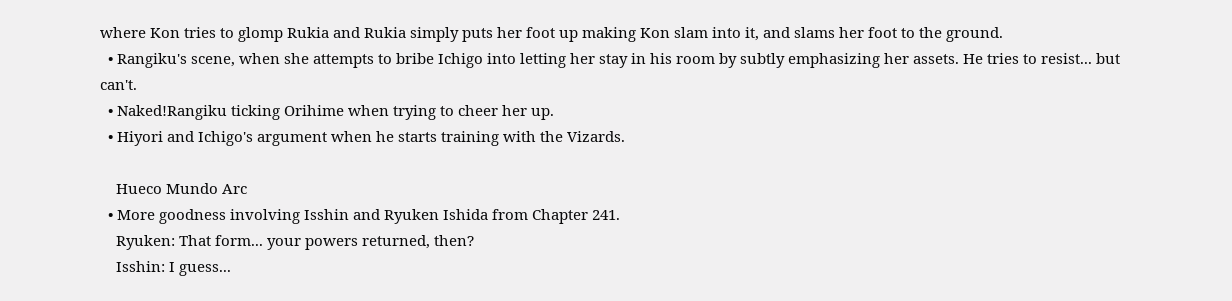where Kon tries to glomp Rukia and Rukia simply puts her foot up making Kon slam into it, and slams her foot to the ground.
  • Rangiku's scene, when she attempts to bribe Ichigo into letting her stay in his room by subtly emphasizing her assets. He tries to resist... but can't.
  • Naked!Rangiku ticking Orihime when trying to cheer her up.
  • Hiyori and Ichigo's argument when he starts training with the Vizards.

    Hueco Mundo Arc
  • More goodness involving Isshin and Ryuken Ishida from Chapter 241.
    Ryuken: That form... your powers returned, then?
    Isshin: I guess...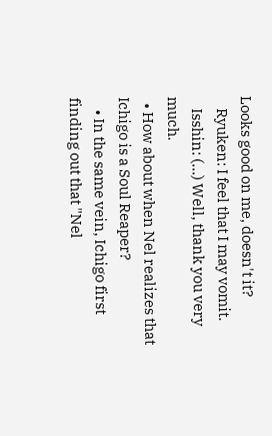Looks good on me, doesn't it?
    Ryuken: I feel that I may vomit.
    Isshin: (...) Well, thank you very much.
  • How about when Nel realizes that Ichigo is a Soul Reaper?
    • In the same vein, Ichigo first finding out that "Nel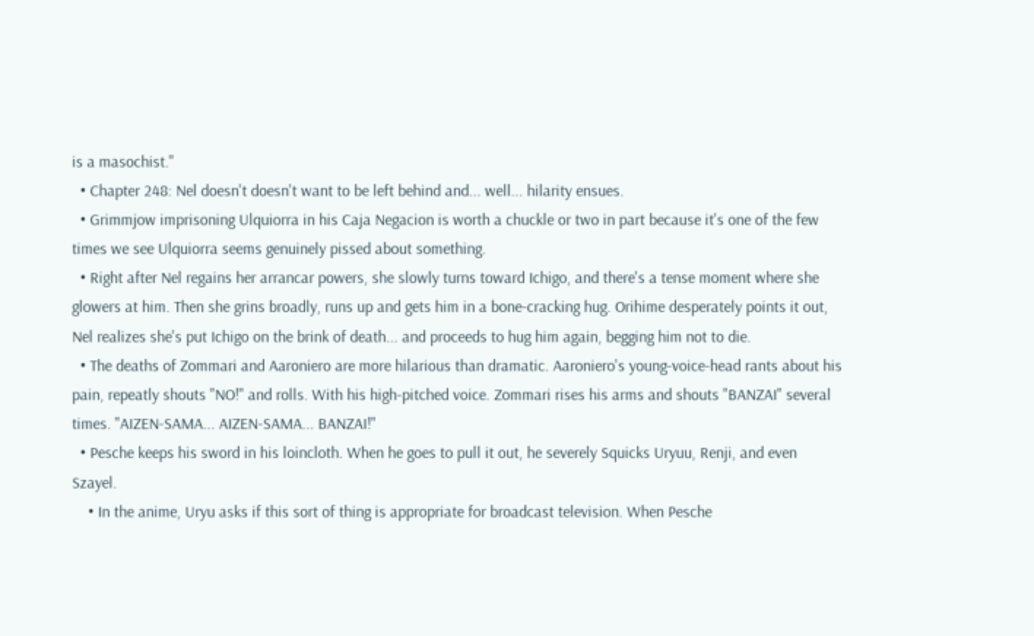is a masochist."
  • Chapter 248: Nel doesn't doesn't want to be left behind and... well... hilarity ensues.
  • Grimmjow imprisoning Ulquiorra in his Caja Negacion is worth a chuckle or two in part because it's one of the few times we see Ulquiorra seems genuinely pissed about something.
  • Right after Nel regains her arrancar powers, she slowly turns toward Ichigo, and there's a tense moment where she glowers at him. Then she grins broadly, runs up and gets him in a bone-cracking hug. Orihime desperately points it out, Nel realizes she's put Ichigo on the brink of death... and proceeds to hug him again, begging him not to die.
  • The deaths of Zommari and Aaroniero are more hilarious than dramatic. Aaroniero's young-voice-head rants about his pain, repeatly shouts "NO!" and rolls. With his high-pitched voice. Zommari rises his arms and shouts "BANZAI" several times. "AIZEN-SAMA... AIZEN-SAMA... BANZAI!"
  • Pesche keeps his sword in his loincloth. When he goes to pull it out, he severely Squicks Uryuu, Renji, and even Szayel.
    • In the anime, Uryu asks if this sort of thing is appropriate for broadcast television. When Pesche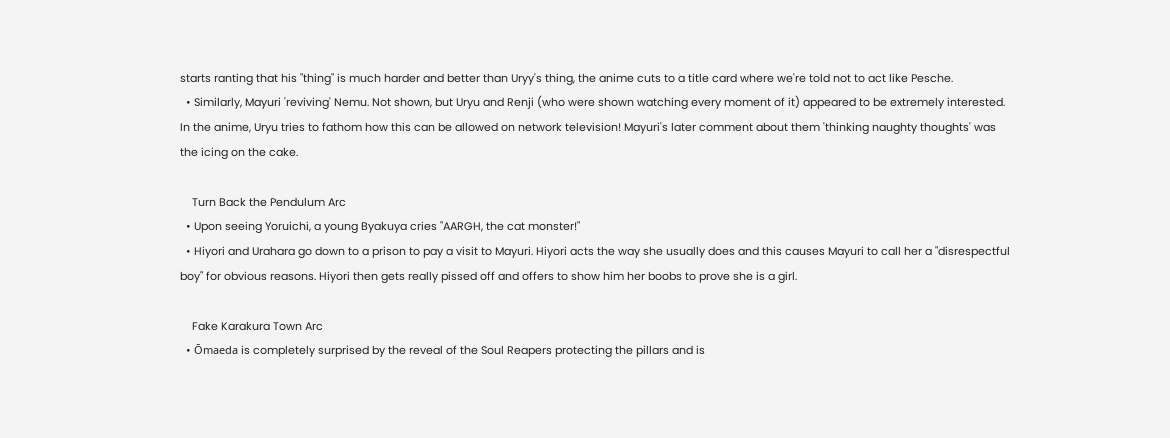starts ranting that his "thing" is much harder and better than Uryy's thing, the anime cuts to a title card where we're told not to act like Pesche.
  • Similarly, Mayuri 'reviving' Nemu. Not shown, but Uryu and Renji (who were shown watching every moment of it) appeared to be extremely interested. In the anime, Uryu tries to fathom how this can be allowed on network television! Mayuri's later comment about them 'thinking naughty thoughts' was the icing on the cake.

    Turn Back the Pendulum Arc
  • Upon seeing Yoruichi, a young Byakuya cries "AARGH, the cat monster!"
  • Hiyori and Urahara go down to a prison to pay a visit to Mayuri. Hiyori acts the way she usually does and this causes Mayuri to call her a "disrespectful boy" for obvious reasons. Hiyori then gets really pissed off and offers to show him her boobs to prove she is a girl.

    Fake Karakura Town Arc
  • Ōmaeda is completely surprised by the reveal of the Soul Reapers protecting the pillars and is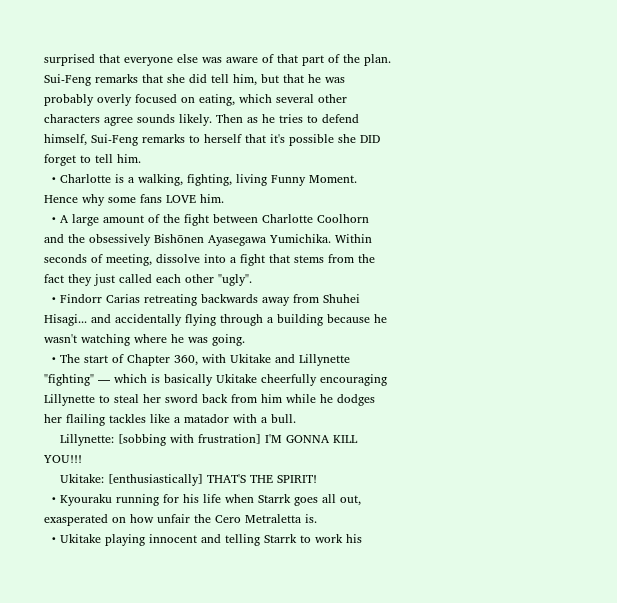surprised that everyone else was aware of that part of the plan. Sui-Feng remarks that she did tell him, but that he was probably overly focused on eating, which several other characters agree sounds likely. Then as he tries to defend himself, Sui-Feng remarks to herself that it's possible she DID forget to tell him.
  • Charlotte is a walking, fighting, living Funny Moment. Hence why some fans LOVE him.
  • A large amount of the fight between Charlotte Coolhorn and the obsessively Bishōnen Ayasegawa Yumichika. Within seconds of meeting, dissolve into a fight that stems from the fact they just called each other "ugly".
  • Findorr Carias retreating backwards away from Shuhei Hisagi... and accidentally flying through a building because he wasn't watching where he was going.
  • The start of Chapter 360, with Ukitake and Lillynette "fighting" — which is basically Ukitake cheerfully encouraging Lillynette to steal her sword back from him while he dodges her flailing tackles like a matador with a bull.
    Lillynette: [sobbing with frustration] I'M GONNA KILL YOU!!!
    Ukitake: [enthusiastically] THAT'S THE SPIRIT!
  • Kyouraku running for his life when Starrk goes all out, exasperated on how unfair the Cero Metraletta is.
  • Ukitake playing innocent and telling Starrk to work his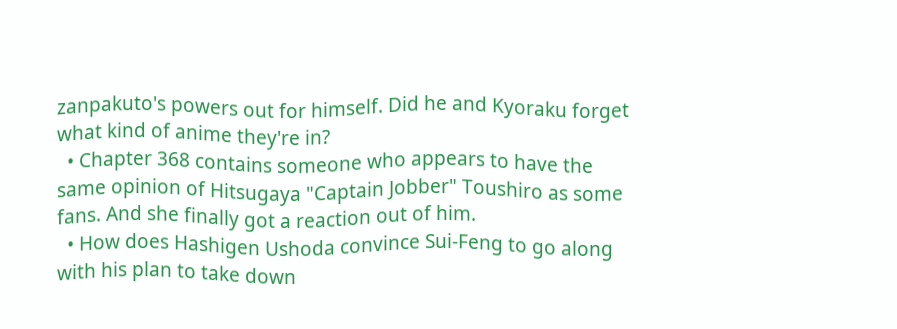zanpakuto's powers out for himself. Did he and Kyoraku forget what kind of anime they're in?
  • Chapter 368 contains someone who appears to have the same opinion of Hitsugaya "Captain Jobber" Toushiro as some fans. And she finally got a reaction out of him.
  • How does Hashigen Ushoda convince Sui-Feng to go along with his plan to take down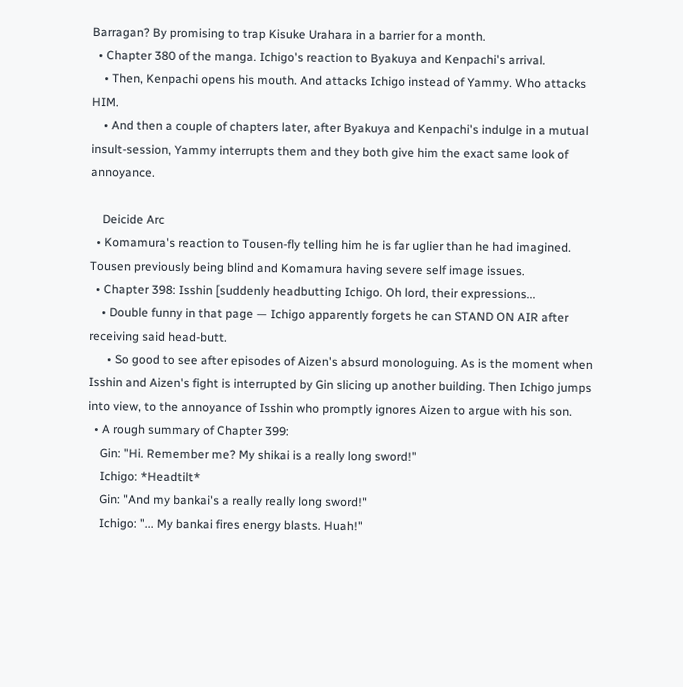Barragan? By promising to trap Kisuke Urahara in a barrier for a month.
  • Chapter 380 of the manga. Ichigo's reaction to Byakuya and Kenpachi's arrival.
    • Then, Kenpachi opens his mouth. And attacks Ichigo instead of Yammy. Who attacks HIM.
    • And then a couple of chapters later, after Byakuya and Kenpachi's indulge in a mutual insult-session, Yammy interrupts them and they both give him the exact same look of annoyance.

    Deicide Arc
  • Komamura's reaction to Tousen-fly telling him he is far uglier than he had imagined. Tousen previously being blind and Komamura having severe self image issues.
  • Chapter 398: Isshin [suddenly headbutting Ichigo. Oh lord, their expressions...
    • Double funny in that page — Ichigo apparently forgets he can STAND ON AIR after receiving said head-butt.
      • So good to see after episodes of Aizen's absurd monologuing. As is the moment when Isshin and Aizen's fight is interrupted by Gin slicing up another building. Then Ichigo jumps into view, to the annoyance of Isshin who promptly ignores Aizen to argue with his son.
  • A rough summary of Chapter 399:
    Gin: "Hi. Remember me? My shikai is a really long sword!"
    Ichigo: *Headtilt*
    Gin: "And my bankai's a really really long sword!"
    Ichigo: "... My bankai fires energy blasts. Huah!"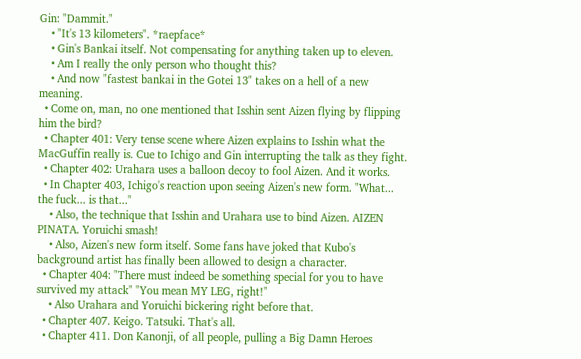Gin: "Dammit."
    • "It's 13 kilometers". *raepface*
    • Gin's Bankai itself. Not compensating for anything taken up to eleven.
    • Am I really the only person who thought this?
    • And now "fastest bankai in the Gotei 13" takes on a hell of a new meaning.
  • Come on, man, no one mentioned that Isshin sent Aizen flying by flipping him the bird?
  • Chapter 401: Very tense scene where Aizen explains to Isshin what the MacGuffin really is. Cue to Ichigo and Gin interrupting the talk as they fight.
  • Chapter 402: Urahara uses a balloon decoy to fool Aizen. And it works.
  • In Chapter 403, Ichigo's reaction upon seeing Aizen's new form. "What... the fuck... is that..."
    • Also, the technique that Isshin and Urahara use to bind Aizen. AIZEN PINATA. Yoruichi smash!
    • Also, Aizen's new form itself. Some fans have joked that Kubo's background artist has finally been allowed to design a character.
  • Chapter 404: "There must indeed be something special for you to have survived my attack" "You mean MY LEG, right!"
    • Also Urahara and Yoruichi bickering right before that.
  • Chapter 407. Keigo. Tatsuki. That's all.
  • Chapter 411. Don Kanonji, of all people, pulling a Big Damn Heroes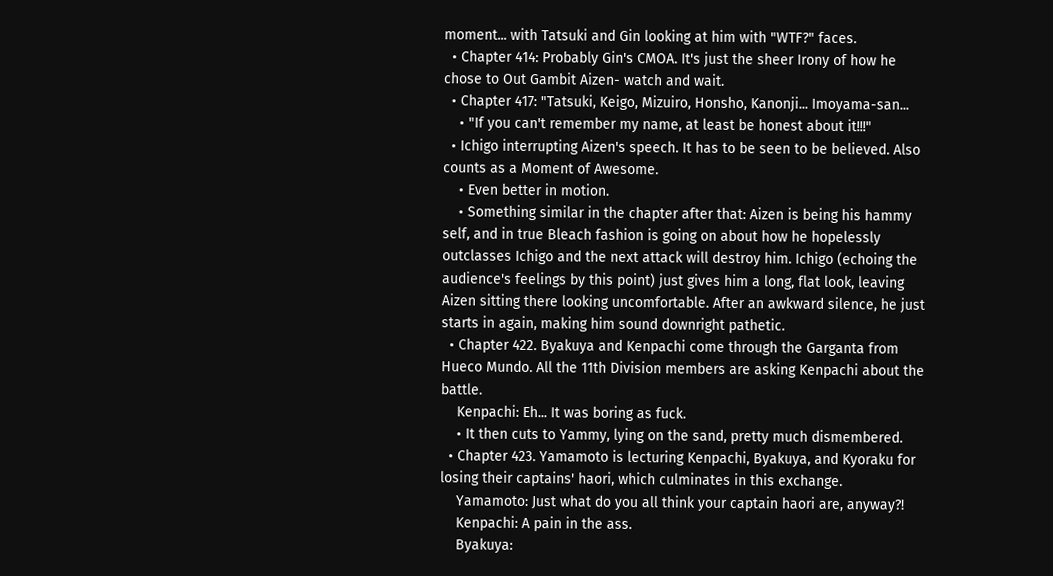moment... with Tatsuki and Gin looking at him with "WTF?" faces.
  • Chapter 414: Probably Gin's CMOA. It's just the sheer Irony of how he chose to Out Gambit Aizen- watch and wait.
  • Chapter 417: "Tatsuki, Keigo, Mizuiro, Honsho, Kanonji... Imoyama-san...
    • "If you can't remember my name, at least be honest about it!!!"
  • Ichigo interrupting Aizen's speech. It has to be seen to be believed. Also counts as a Moment of Awesome.
    • Even better in motion.
    • Something similar in the chapter after that: Aizen is being his hammy self, and in true Bleach fashion is going on about how he hopelessly outclasses Ichigo and the next attack will destroy him. Ichigo (echoing the audience's feelings by this point) just gives him a long, flat look, leaving Aizen sitting there looking uncomfortable. After an awkward silence, he just starts in again, making him sound downright pathetic.
  • Chapter 422. Byakuya and Kenpachi come through the Garganta from Hueco Mundo. All the 11th Division members are asking Kenpachi about the battle.
    Kenpachi: Eh... It was boring as fuck.
    • It then cuts to Yammy, lying on the sand, pretty much dismembered.
  • Chapter 423. Yamamoto is lecturing Kenpachi, Byakuya, and Kyoraku for losing their captains' haori, which culminates in this exchange.
    Yamamoto: Just what do you all think your captain haori are, anyway?!
    Kenpachi: A pain in the ass.
    Byakuya: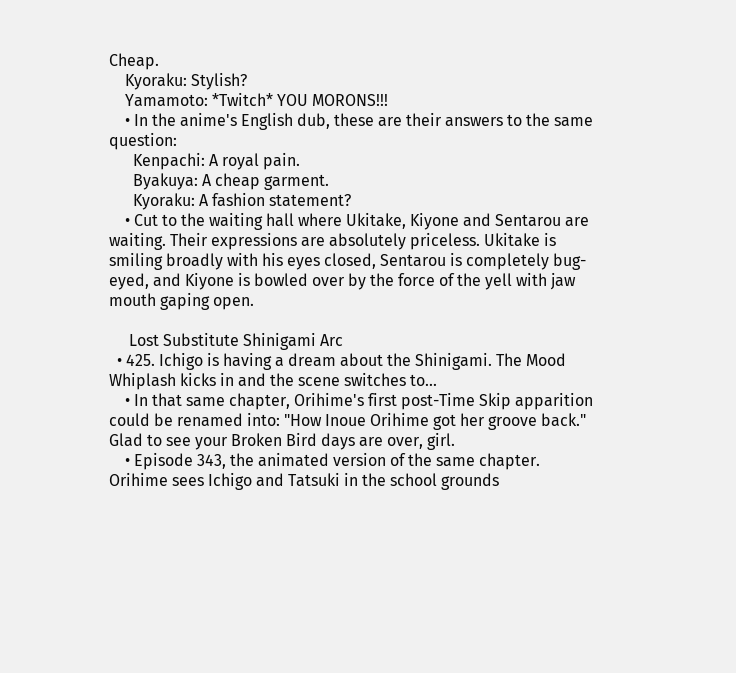Cheap.
    Kyoraku: Stylish?
    Yamamoto: *Twitch* YOU MORONS!!!
    • In the anime's English dub, these are their answers to the same question:
      Kenpachi: A royal pain.
      Byakuya: A cheap garment.
      Kyoraku: A fashion statement?
    • Cut to the waiting hall where Ukitake, Kiyone and Sentarou are waiting. Their expressions are absolutely priceless. Ukitake is smiling broadly with his eyes closed, Sentarou is completely bug-eyed, and Kiyone is bowled over by the force of the yell with jaw mouth gaping open.

     Lost Substitute Shinigami Arc
  • 425. Ichigo is having a dream about the Shinigami. The Mood Whiplash kicks in and the scene switches to...
    • In that same chapter, Orihime's first post-Time Skip apparition could be renamed into: "How Inoue Orihime got her groove back." Glad to see your Broken Bird days are over, girl.
    • Episode 343, the animated version of the same chapter. Orihime sees Ichigo and Tatsuki in the school grounds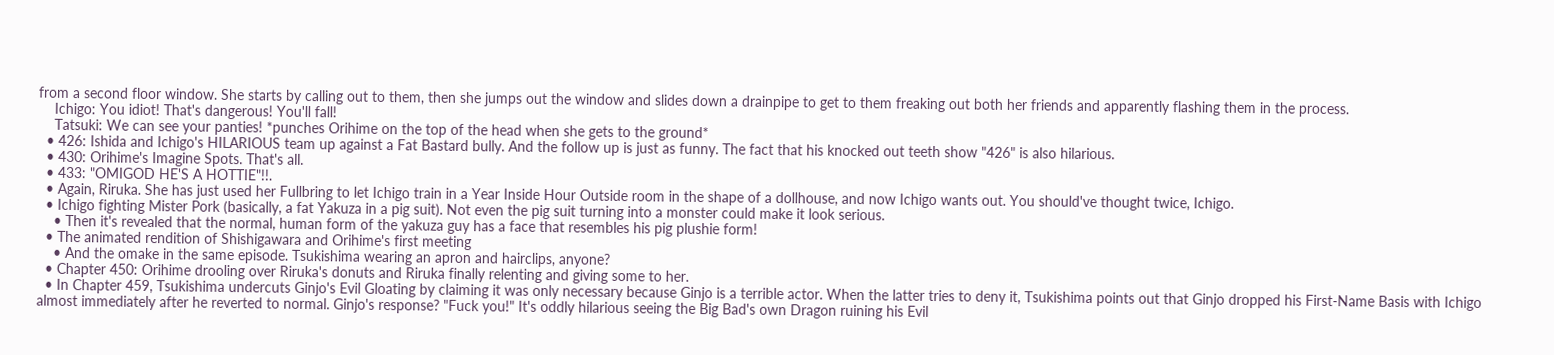from a second floor window. She starts by calling out to them, then she jumps out the window and slides down a drainpipe to get to them freaking out both her friends and apparently flashing them in the process.
    Ichigo: You idiot! That's dangerous! You'll fall!
    Tatsuki: We can see your panties! *punches Orihime on the top of the head when she gets to the ground*
  • 426: Ishida and Ichigo's HILARIOUS team up against a Fat Bastard bully. And the follow up is just as funny. The fact that his knocked out teeth show "426" is also hilarious.
  • 430: Orihime's Imagine Spots. That's all.
  • 433: "OMIGOD HE'S A HOTTIE"!!.
  • Again, Riruka. She has just used her Fullbring to let Ichigo train in a Year Inside Hour Outside room in the shape of a dollhouse, and now Ichigo wants out. You should've thought twice, Ichigo.
  • Ichigo fighting Mister Pork (basically, a fat Yakuza in a pig suit). Not even the pig suit turning into a monster could make it look serious.
    • Then it's revealed that the normal, human form of the yakuza guy has a face that resembles his pig plushie form!
  • The animated rendition of Shishigawara and Orihime's first meeting
    • And the omake in the same episode. Tsukishima wearing an apron and hairclips, anyone?
  • Chapter 450: Orihime drooling over Riruka's donuts and Riruka finally relenting and giving some to her.
  • In Chapter 459, Tsukishima undercuts Ginjo's Evil Gloating by claiming it was only necessary because Ginjo is a terrible actor. When the latter tries to deny it, Tsukishima points out that Ginjo dropped his First-Name Basis with Ichigo almost immediately after he reverted to normal. Ginjo's response? "Fuck you!" It's oddly hilarious seeing the Big Bad's own Dragon ruining his Evil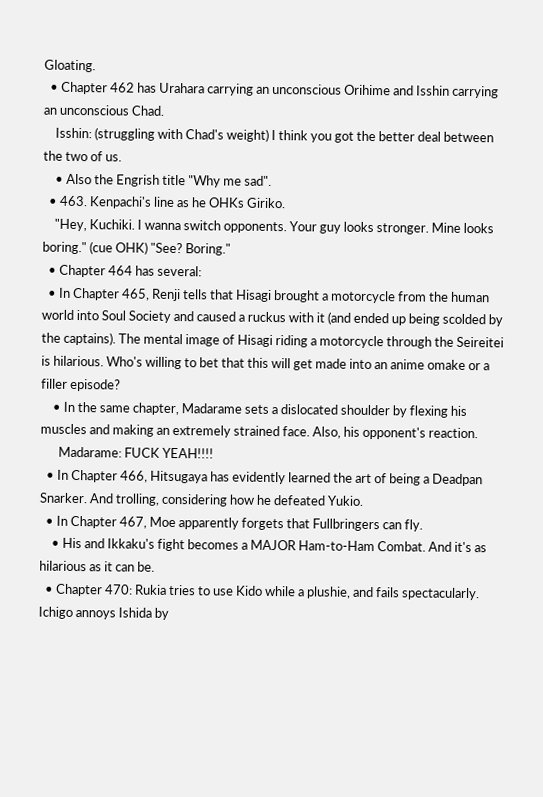Gloating.
  • Chapter 462 has Urahara carrying an unconscious Orihime and Isshin carrying an unconscious Chad.
    Isshin: (struggling with Chad's weight) I think you got the better deal between the two of us.
    • Also the Engrish title "Why me sad".
  • 463. Kenpachi's line as he OHKs Giriko.
    "Hey, Kuchiki. I wanna switch opponents. Your guy looks stronger. Mine looks boring." (cue OHK) "See? Boring."
  • Chapter 464 has several:
  • In Chapter 465, Renji tells that Hisagi brought a motorcycle from the human world into Soul Society and caused a ruckus with it (and ended up being scolded by the captains). The mental image of Hisagi riding a motorcycle through the Seireitei is hilarious. Who's willing to bet that this will get made into an anime omake or a filler episode?
    • In the same chapter, Madarame sets a dislocated shoulder by flexing his muscles and making an extremely strained face. Also, his opponent's reaction.
      Madarame: FUCK YEAH!!!!
  • In Chapter 466, Hitsugaya has evidently learned the art of being a Deadpan Snarker. And trolling, considering how he defeated Yukio.
  • In Chapter 467, Moe apparently forgets that Fullbringers can fly.
    • His and Ikkaku's fight becomes a MAJOR Ham-to-Ham Combat. And it's as hilarious as it can be.
  • Chapter 470: Rukia tries to use Kido while a plushie, and fails spectacularly. Ichigo annoys Ishida by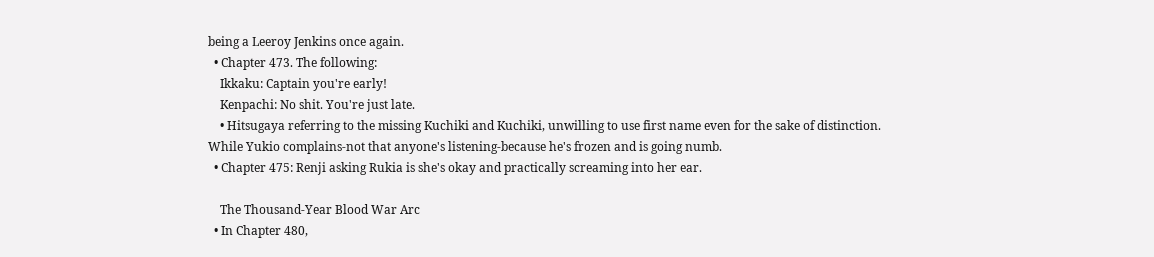being a Leeroy Jenkins once again.
  • Chapter 473. The following:
    Ikkaku: Captain you're early!
    Kenpachi: No shit. You're just late.
    • Hitsugaya referring to the missing Kuchiki and Kuchiki, unwilling to use first name even for the sake of distinction. While Yukio complains-not that anyone's listening-because he's frozen and is going numb.
  • Chapter 475: Renji asking Rukia is she's okay and practically screaming into her ear.

    The Thousand-Year Blood War Arc
  • In Chapter 480,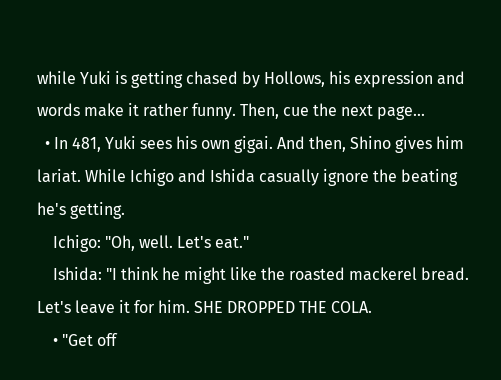while Yuki is getting chased by Hollows, his expression and words make it rather funny. Then, cue the next page...
  • In 481, Yuki sees his own gigai. And then, Shino gives him lariat. While Ichigo and Ishida casually ignore the beating he's getting.
    Ichigo: "Oh, well. Let's eat."
    Ishida: "I think he might like the roasted mackerel bread. Let's leave it for him. SHE DROPPED THE COLA.
    • "Get off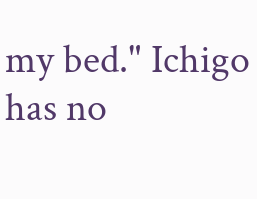my bed." Ichigo has no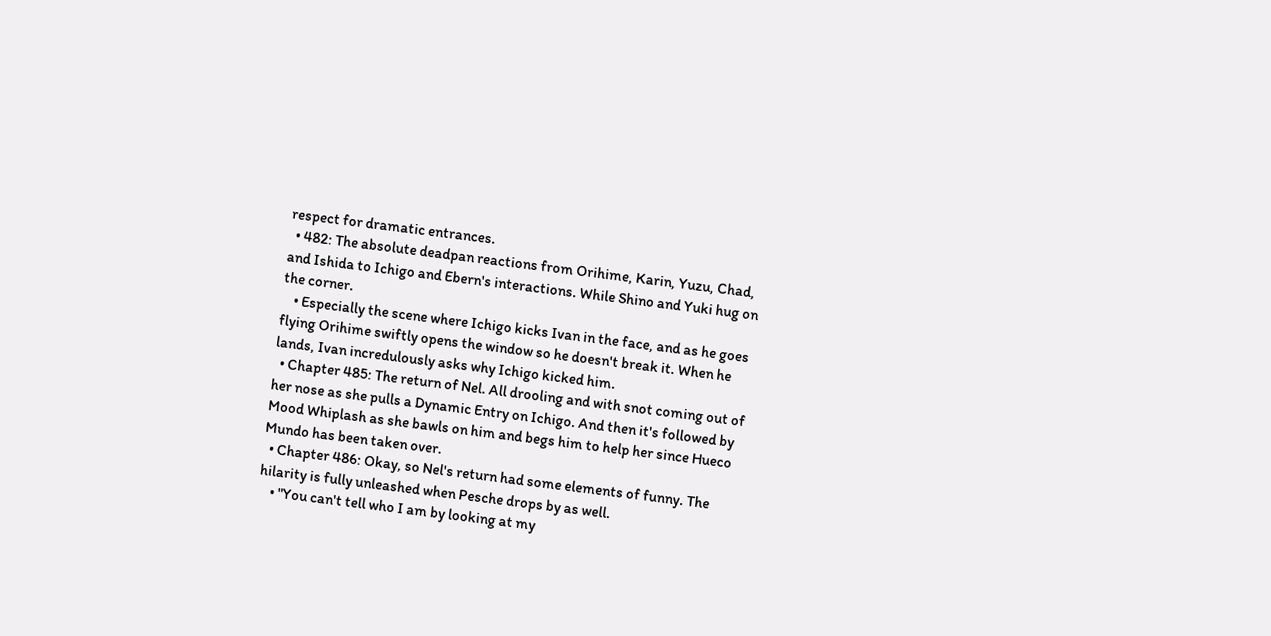respect for dramatic entrances.
  • 482: The absolute deadpan reactions from Orihime, Karin, Yuzu, Chad, and Ishida to Ichigo and Ebern's interactions. While Shino and Yuki hug on the corner.
    • Especially the scene where Ichigo kicks Ivan in the face, and as he goes flying Orihime swiftly opens the window so he doesn't break it. When he lands, Ivan incredulously asks why Ichigo kicked him.
  • Chapter 485: The return of Nel. All drooling and with snot coming out of her nose as she pulls a Dynamic Entry on Ichigo. And then it's followed by Mood Whiplash as she bawls on him and begs him to help her since Hueco Mundo has been taken over.
  • Chapter 486: Okay, so Nel's return had some elements of funny. The hilarity is fully unleashed when Pesche drops by as well.
    • "You can't tell who I am by looking at my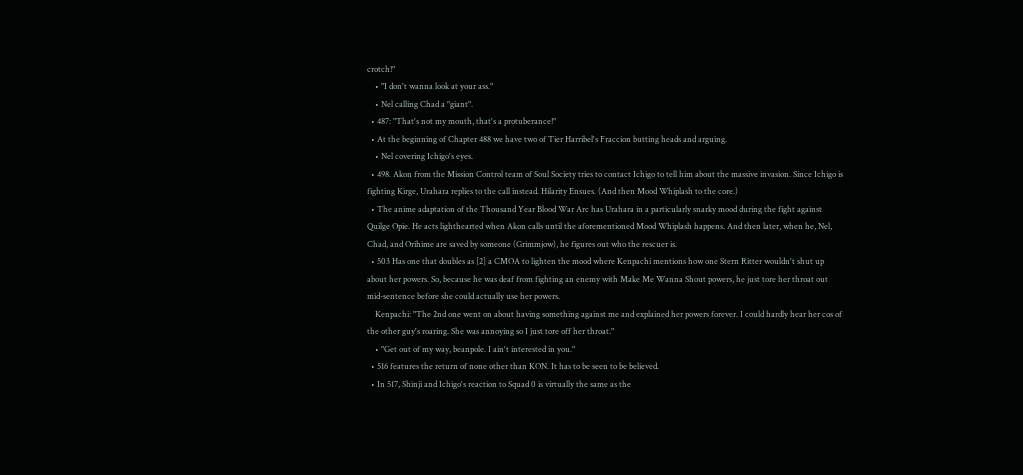crotch!"
    • "I don't wanna look at your ass."
    • Nel calling Chad a "giant".
  • 487: "That's not my mouth, that's a protuberance!"
  • At the beginning of Chapter 488 we have two of Tier Harribel's Fraccion butting heads and arguing.
    • Nel covering Ichigo's eyes.
  • 498. Akon from the Mission Control team of Soul Society tries to contact Ichigo to tell him about the massive invasion. Since Ichigo is fighting Kirge, Urahara replies to the call instead. Hilarity Ensues. (And then Mood Whiplash to the core.)
  • The anime adaptation of the Thousand Year Blood War Arc has Urahara in a particularly snarky mood during the fight against Quilge Opie. He acts lighthearted when Akon calls until the aforementioned Mood Whiplash happens. And then later, when he, Nel, Chad, and Orihime are saved by someone (Grimmjow), he figures out who the rescuer is.
  • 503 Has one that doubles as [2] a CMOA to lighten the mood where Kenpachi mentions how one Stern Ritter wouldn't shut up about her powers. So, because he was deaf from fighting an enemy with Make Me Wanna Shout powers, he just tore her throat out mid-sentence before she could actually use her powers.
    Kenpachi: "The 2nd one went on about having something against me and explained her powers forever. I could hardly hear her cos of the other guy's roaring. She was annoying so I just tore off her throat."
    • "Get out of my way, beanpole. I ain't interested in you."
  • 516 features the return of none other than KON. It has to be seen to be believed.
  • In 517, Shinji and Ichigo's reaction to Squad 0 is virtually the same as the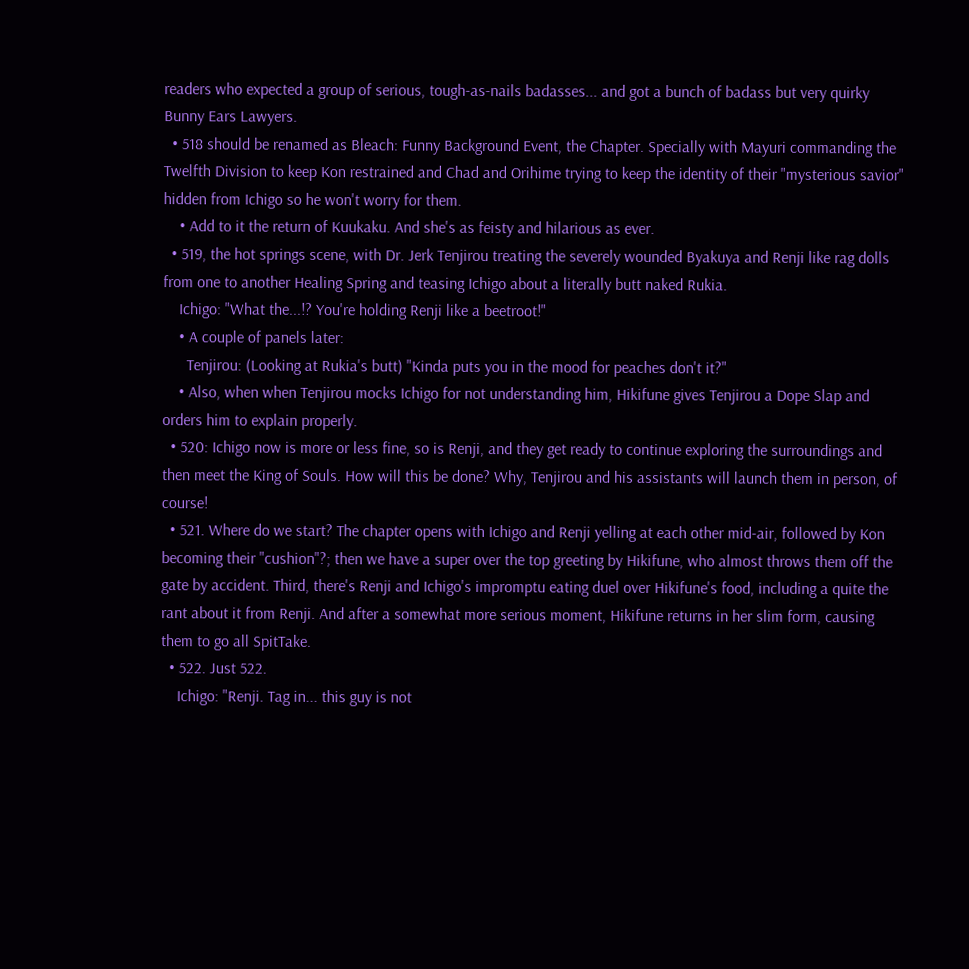readers who expected a group of serious, tough-as-nails badasses... and got a bunch of badass but very quirky Bunny Ears Lawyers.
  • 518 should be renamed as Bleach: Funny Background Event, the Chapter. Specially with Mayuri commanding the Twelfth Division to keep Kon restrained and Chad and Orihime trying to keep the identity of their "mysterious savior" hidden from Ichigo so he won't worry for them.
    • Add to it the return of Kuukaku. And she's as feisty and hilarious as ever.
  • 519, the hot springs scene, with Dr. Jerk Tenjirou treating the severely wounded Byakuya and Renji like rag dolls from one to another Healing Spring and teasing Ichigo about a literally butt naked Rukia.
    Ichigo: "What the...!? You're holding Renji like a beetroot!"
    • A couple of panels later:
      Tenjirou: (Looking at Rukia's butt) "Kinda puts you in the mood for peaches don't it?"
    • Also, when when Tenjirou mocks Ichigo for not understanding him, Hikifune gives Tenjirou a Dope Slap and orders him to explain properly.
  • 520: Ichigo now is more or less fine, so is Renji, and they get ready to continue exploring the surroundings and then meet the King of Souls. How will this be done? Why, Tenjirou and his assistants will launch them in person, of course!
  • 521. Where do we start? The chapter opens with Ichigo and Renji yelling at each other mid-air, followed by Kon becoming their "cushion"?; then we have a super over the top greeting by Hikifune, who almost throws them off the gate by accident. Third, there's Renji and Ichigo's impromptu eating duel over Hikifune's food, including a quite the rant about it from Renji. And after a somewhat more serious moment, Hikifune returns in her slim form, causing them to go all SpitTake.
  • 522. Just 522.
    Ichigo: "Renji. Tag in... this guy is not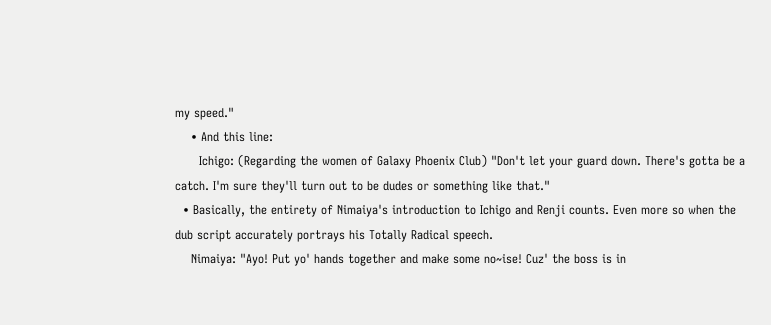my speed."
    • And this line:
      Ichigo: (Regarding the women of Galaxy Phoenix Club) "Don't let your guard down. There's gotta be a catch. I'm sure they'll turn out to be dudes or something like that."
  • Basically, the entirety of Nimaiya's introduction to Ichigo and Renji counts. Even more so when the dub script accurately portrays his Totally Radical speech.
    Nimaiya: "Ayo! Put yo' hands together and make some no~ise! Cuz' the boss is in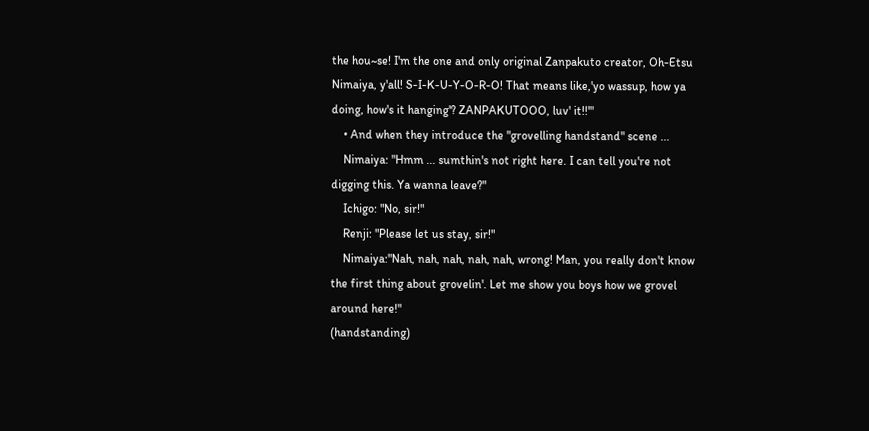the hou~se! I'm the one and only original Zanpakuto creator, Oh-Etsu Nimaiya, y'all! S-I-K-U-Y-O-R-O! That means like,'yo wassup, how ya doing, how's it hanging'? ZANPAKUTOOO, luv' it!!'"
    • And when they introduce the "grovelling handstand" scene ...
    Nimaiya: "Hmm ... sumthin's not right here. I can tell you're not digging this. Ya wanna leave?"
    Ichigo: "No, sir!"
    Renji: "Please let us stay, sir!"
    Nimaiya:"Nah, nah, nah, nah, nah, wrong! Man, you really don't know the first thing about grovelin'. Let me show you boys how we grovel around here!"
(handstanding)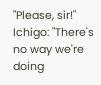"Please, sir!"
Ichigo: "There's no way we're doing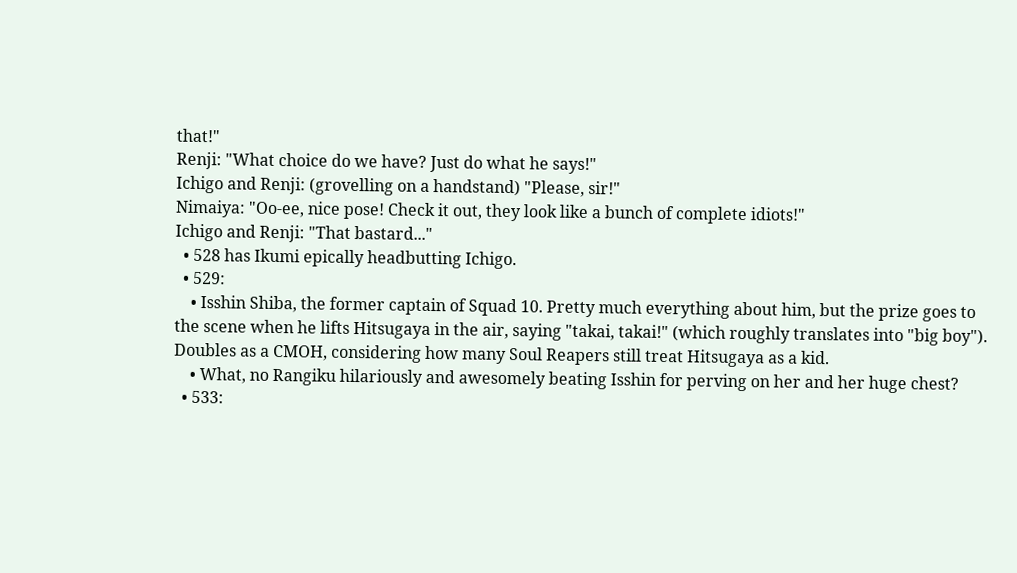that!"
Renji: "What choice do we have? Just do what he says!"
Ichigo and Renji: (grovelling on a handstand) "Please, sir!"
Nimaiya: "Oo-ee, nice pose! Check it out, they look like a bunch of complete idiots!"
Ichigo and Renji: "That bastard..."
  • 528 has Ikumi epically headbutting Ichigo.
  • 529:
    • Isshin Shiba, the former captain of Squad 10. Pretty much everything about him, but the prize goes to the scene when he lifts Hitsugaya in the air, saying "takai, takai!" (which roughly translates into "big boy"). Doubles as a CMOH, considering how many Soul Reapers still treat Hitsugaya as a kid.
    • What, no Rangiku hilariously and awesomely beating Isshin for perving on her and her huge chest?
  • 533: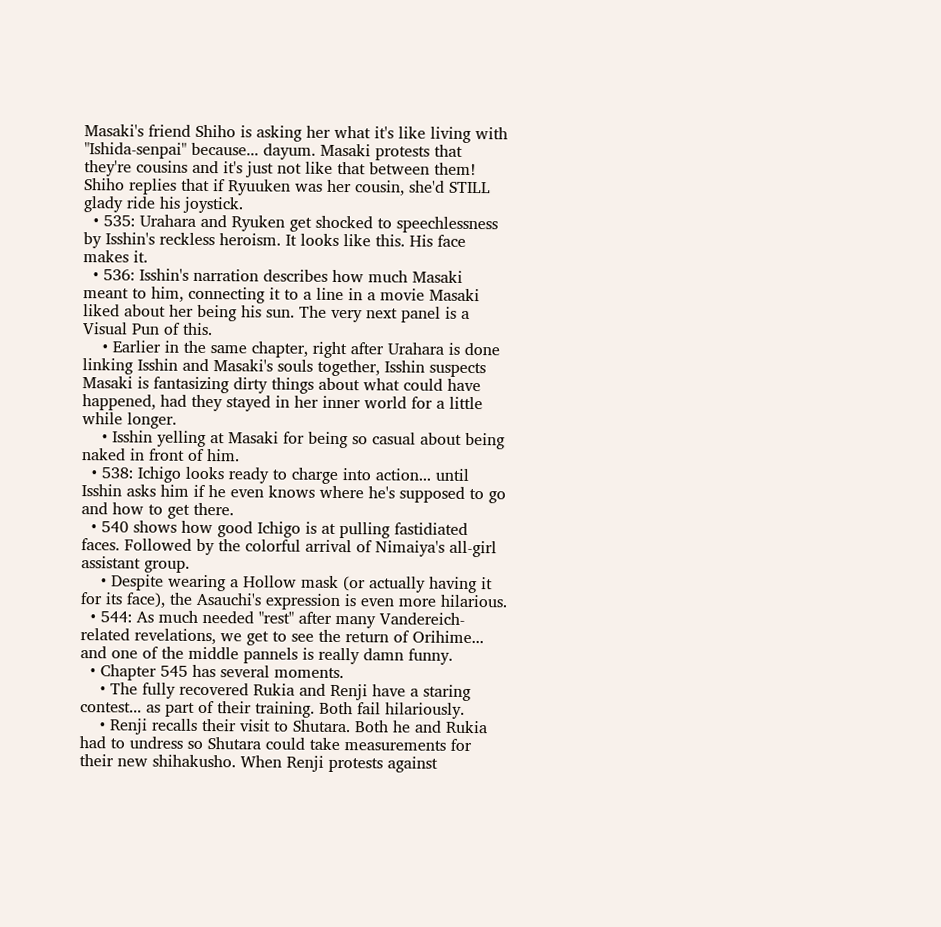Masaki's friend Shiho is asking her what it's like living with "Ishida-senpai" because... dayum. Masaki protests that they're cousins and it's just not like that between them! Shiho replies that if Ryuuken was her cousin, she'd STILL glady ride his joystick.
  • 535: Urahara and Ryuken get shocked to speechlessness by Isshin's reckless heroism. It looks like this. His face makes it.
  • 536: Isshin's narration describes how much Masaki meant to him, connecting it to a line in a movie Masaki liked about her being his sun. The very next panel is a Visual Pun of this.
    • Earlier in the same chapter, right after Urahara is done linking Isshin and Masaki's souls together, Isshin suspects Masaki is fantasizing dirty things about what could have happened, had they stayed in her inner world for a little while longer.
    • Isshin yelling at Masaki for being so casual about being naked in front of him.
  • 538: Ichigo looks ready to charge into action... until Isshin asks him if he even knows where he's supposed to go and how to get there.
  • 540 shows how good Ichigo is at pulling fastidiated faces. Followed by the colorful arrival of Nimaiya's all-girl assistant group.
    • Despite wearing a Hollow mask (or actually having it for its face), the Asauchi's expression is even more hilarious.
  • 544: As much needed "rest" after many Vandereich-related revelations, we get to see the return of Orihime... and one of the middle pannels is really damn funny.
  • Chapter 545 has several moments.
    • The fully recovered Rukia and Renji have a staring contest... as part of their training. Both fail hilariously.
    • Renji recalls their visit to Shutara. Both he and Rukia had to undress so Shutara could take measurements for their new shihakusho. When Renji protests against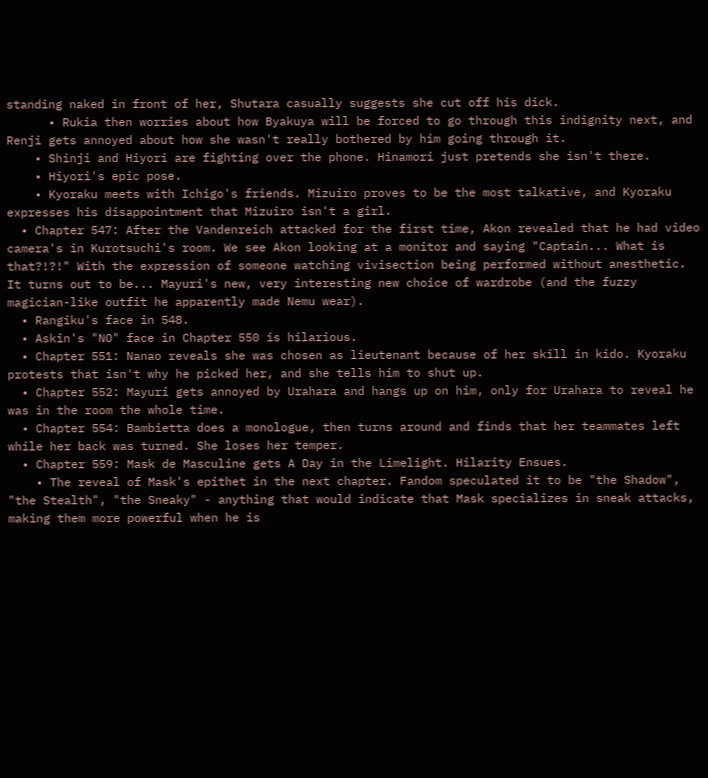standing naked in front of her, Shutara casually suggests she cut off his dick.
      • Rukia then worries about how Byakuya will be forced to go through this indignity next, and Renji gets annoyed about how she wasn't really bothered by him going through it.
    • Shinji and Hiyori are fighting over the phone. Hinamori just pretends she isn't there.
    • Hiyori's epic pose.
    • Kyoraku meets with Ichigo's friends. Mizuiro proves to be the most talkative, and Kyoraku expresses his disappointment that Mizuiro isn't a girl.
  • Chapter 547: After the Vandenreich attacked for the first time, Akon revealed that he had video camera's in Kurotsuchi's room. We see Akon looking at a monitor and saying "Captain... What is that?!?!" With the expression of someone watching vivisection being performed without anesthetic. It turns out to be... Mayuri's new, very interesting new choice of wardrobe (and the fuzzy magician-like outfit he apparently made Nemu wear).
  • Rangiku's face in 548.
  • Askin's "NO" face in Chapter 550 is hilarious.
  • Chapter 551: Nanao reveals she was chosen as lieutenant because of her skill in kido. Kyoraku protests that isn't why he picked her, and she tells him to shut up.
  • Chapter 552: Mayuri gets annoyed by Urahara and hangs up on him, only for Urahara to reveal he was in the room the whole time.
  • Chapter 554: Bambietta does a monologue, then turns around and finds that her teammates left while her back was turned. She loses her temper.
  • Chapter 559: Mask de Masculine gets A Day in the Limelight. Hilarity Ensues.
    • The reveal of Mask's epithet in the next chapter. Fandom speculated it to be "the Shadow", "the Stealth", "the Sneaky" - anything that would indicate that Mask specializes in sneak attacks, making them more powerful when he is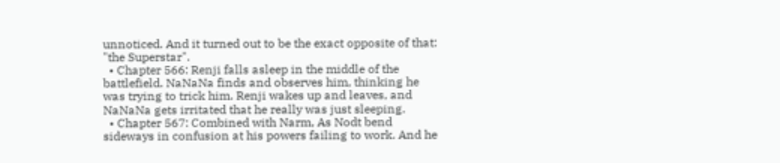unnoticed. And it turned out to be the exact opposite of that: "the Superstar".
  • Chapter 566: Renji falls asleep in the middle of the battlefield. NaNaNa finds and observes him, thinking he was trying to trick him. Renji wakes up and leaves, and NaNaNa gets irritated that he really was just sleeping.
  • Chapter 567: Combined with Narm, As Nodt bend sideways in confusion at his powers failing to work. And he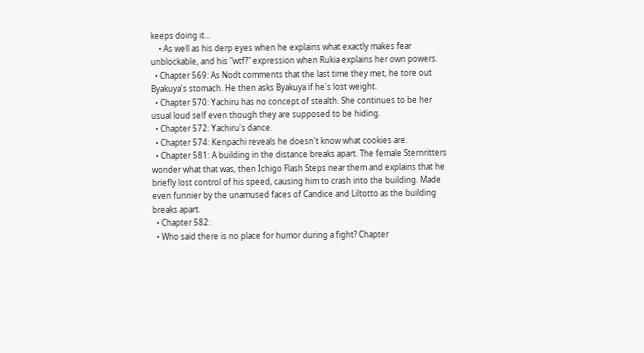keeps doing it...
    • As well as his derp eyes when he explains what exactly makes fear unblockable, and his "wtf?" expression when Rukia explains her own powers.
  • Chapter 569: As Nodt comments that the last time they met, he tore out Byakuya's stomach. He then asks Byakuya if he's lost weight.
  • Chapter 570: Yachiru has no concept of stealth. She continues to be her usual loud self even though they are supposed to be hiding.
  • Chapter 572: Yachiru's dance.
  • Chapter 574: Kenpachi reveals he doesn't know what cookies are.
  • Chapter 581: A building in the distance breaks apart. The female Sternritters wonder what that was, then Ichigo Flash Steps near them and explains that he briefly lost control of his speed, causing him to crash into the building. Made even funnier by the unamused faces of Candice and Liltotto as the building breaks apart.
  • Chapter 582:
  • Who said there is no place for humor during a fight? Chapter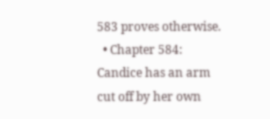583 proves otherwise.
  • Chapter 584: Candice has an arm cut off by her own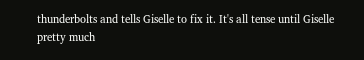thunderbolts and tells Giselle to fix it. It's all tense until Giselle pretty much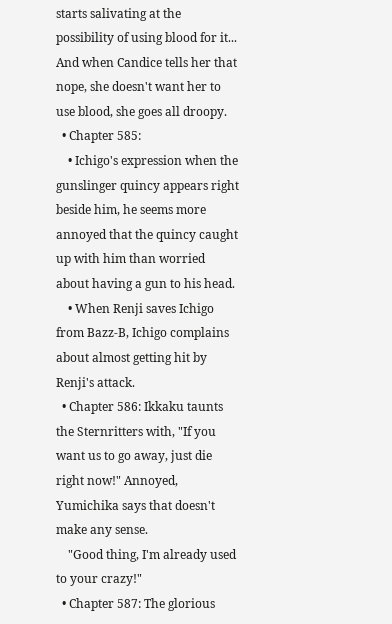starts salivating at the possibility of using blood for it... And when Candice tells her that nope, she doesn't want her to use blood, she goes all droopy.
  • Chapter 585:
    • Ichigo's expression when the gunslinger quincy appears right beside him, he seems more annoyed that the quincy caught up with him than worried about having a gun to his head.
    • When Renji saves Ichigo from Bazz-B, Ichigo complains about almost getting hit by Renji's attack.
  • Chapter 586: Ikkaku taunts the Sternritters with, "If you want us to go away, just die right now!" Annoyed, Yumichika says that doesn't make any sense.
    "Good thing, I'm already used to your crazy!"
  • Chapter 587: The glorious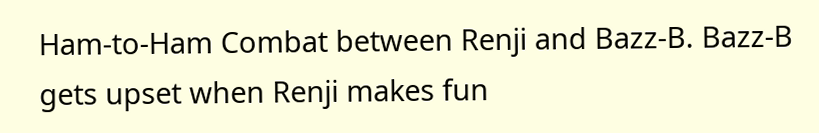Ham-to-Ham Combat between Renji and Bazz-B. Bazz-B gets upset when Renji makes fun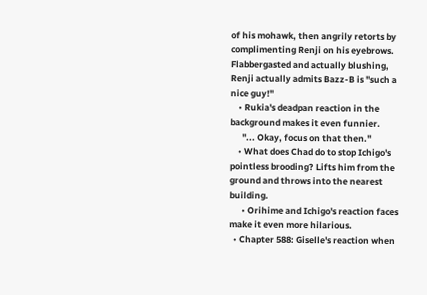of his mohawk, then angrily retorts by complimenting Renji on his eyebrows. Flabbergasted and actually blushing, Renji actually admits Bazz-B is "such a nice guy!"
    • Rukia's deadpan reaction in the background makes it even funnier.
      "... Okay, focus on that then."
    • What does Chad do to stop Ichigo's pointless brooding? Lifts him from the ground and throws into the nearest building.
      • Orihime and Ichigo's reaction faces make it even more hilarious.
  • Chapter 588: Giselle's reaction when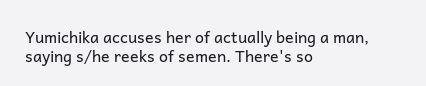Yumichika accuses her of actually being a man, saying s/he reeks of semen. There's so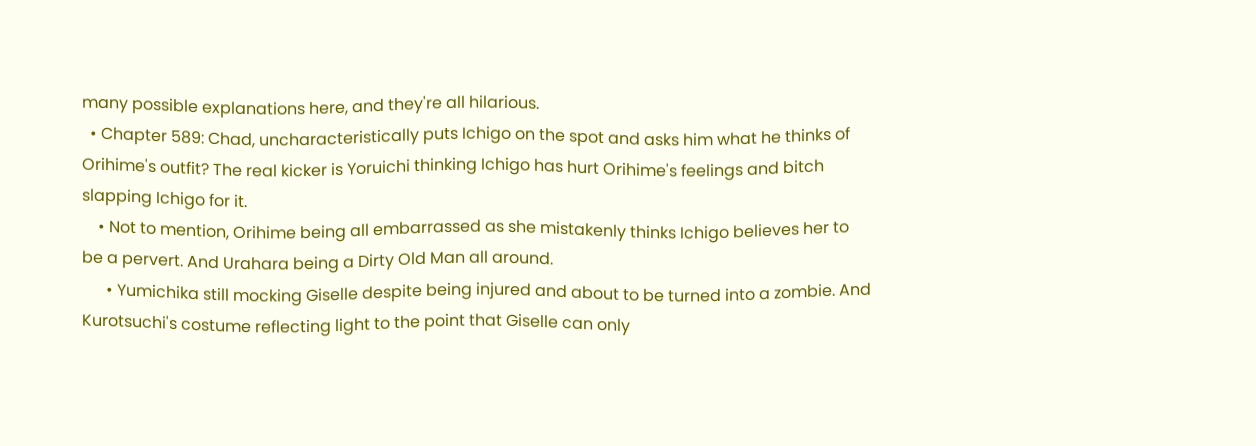many possible explanations here, and they're all hilarious.
  • Chapter 589: Chad, uncharacteristically puts Ichigo on the spot and asks him what he thinks of Orihime's outfit? The real kicker is Yoruichi thinking Ichigo has hurt Orihime's feelings and bitch slapping Ichigo for it.
    • Not to mention, Orihime being all embarrassed as she mistakenly thinks Ichigo believes her to be a pervert. And Urahara being a Dirty Old Man all around.
      • Yumichika still mocking Giselle despite being injured and about to be turned into a zombie. And Kurotsuchi's costume reflecting light to the point that Giselle can only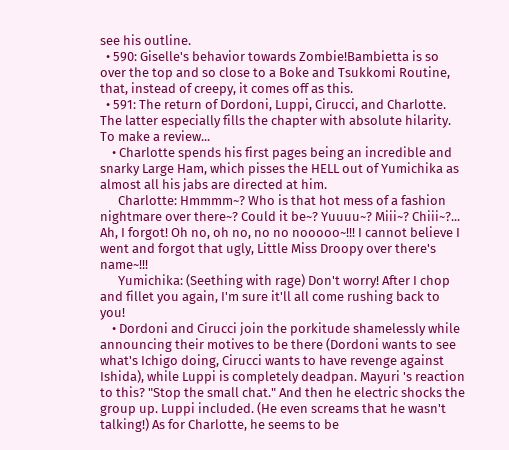see his outline.
  • 590: Giselle's behavior towards Zombie!Bambietta is so over the top and so close to a Boke and Tsukkomi Routine, that, instead of creepy, it comes off as this.
  • 591: The return of Dordoni, Luppi, Cirucci, and Charlotte. The latter especially fills the chapter with absolute hilarity. To make a review...
    • Charlotte spends his first pages being an incredible and snarky Large Ham, which pisses the HELL out of Yumichika as almost all his jabs are directed at him.
      Charlotte: Hmmmm~? Who is that hot mess of a fashion nightmare over there~? Could it be~? Yuuuu~? Miii~? Chiii~?... Ah, I forgot! Oh no, oh no, no no nooooo~!!! I cannot believe I went and forgot that ugly, Little Miss Droopy over there's name~!!!
      Yumichika: (Seething with rage) Don't worry! After I chop and fillet you again, I'm sure it'll all come rushing back to you!
    • Dordoni and Cirucci join the porkitude shamelessly while announcing their motives to be there (Dordoni wants to see what's Ichigo doing, Cirucci wants to have revenge against Ishida), while Luppi is completely deadpan. Mayuri 's reaction to this? "Stop the small chat." And then he electric shocks the group up. Luppi included. (He even screams that he wasn't talking!) As for Charlotte, he seems to be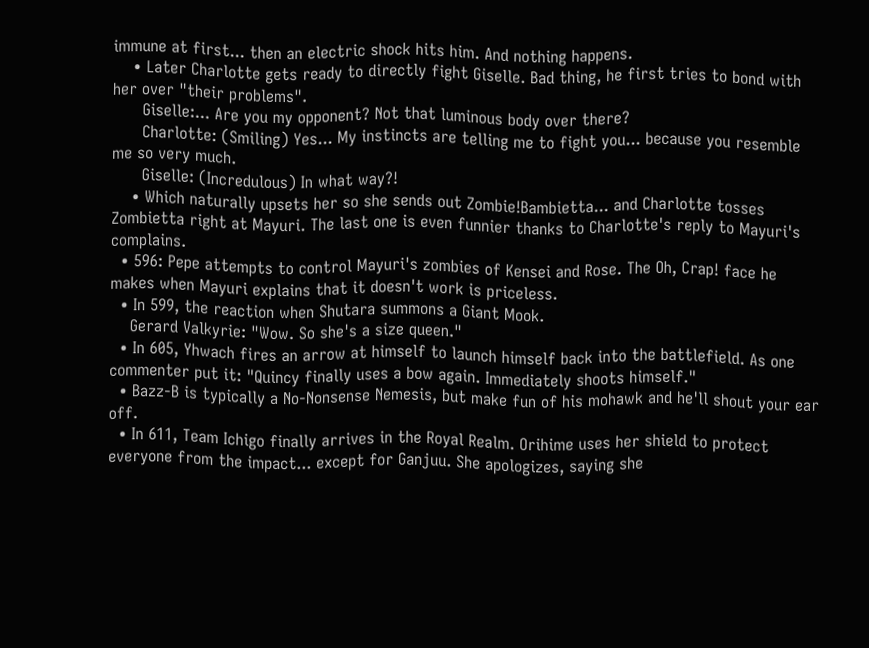immune at first... then an electric shock hits him. And nothing happens.
    • Later Charlotte gets ready to directly fight Giselle. Bad thing, he first tries to bond with her over "their problems".
      Giselle:... Are you my opponent? Not that luminous body over there?
      Charlotte: (Smiling) Yes... My instincts are telling me to fight you... because you resemble me so very much.
      Giselle: (Incredulous) In what way?!
    • Which naturally upsets her so she sends out Zombie!Bambietta... and Charlotte tosses Zombietta right at Mayuri. The last one is even funnier thanks to Charlotte's reply to Mayuri's complains.
  • 596: Pepe attempts to control Mayuri's zombies of Kensei and Rose. The Oh, Crap! face he makes when Mayuri explains that it doesn't work is priceless.
  • In 599, the reaction when Shutara summons a Giant Mook.
    Gerard Valkyrie: "Wow. So she's a size queen."
  • In 605, Yhwach fires an arrow at himself to launch himself back into the battlefield. As one commenter put it: "Quincy finally uses a bow again. Immediately shoots himself."
  • Bazz-B is typically a No-Nonsense Nemesis, but make fun of his mohawk and he'll shout your ear off.
  • In 611, Team Ichigo finally arrives in the Royal Realm. Orihime uses her shield to protect everyone from the impact... except for Ganjuu. She apologizes, saying she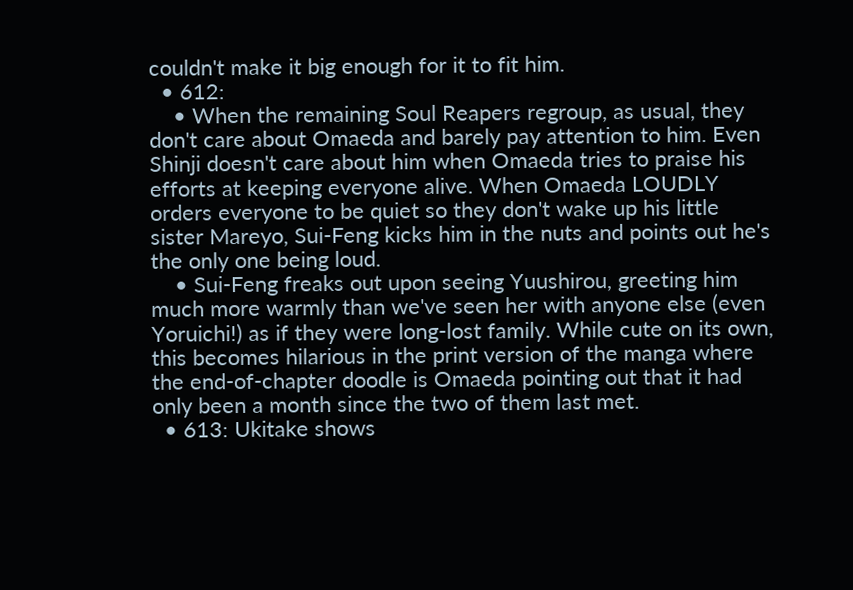couldn't make it big enough for it to fit him.
  • 612:
    • When the remaining Soul Reapers regroup, as usual, they don't care about Omaeda and barely pay attention to him. Even Shinji doesn't care about him when Omaeda tries to praise his efforts at keeping everyone alive. When Omaeda LOUDLY orders everyone to be quiet so they don't wake up his little sister Mareyo, Sui-Feng kicks him in the nuts and points out he's the only one being loud.
    • Sui-Feng freaks out upon seeing Yuushirou, greeting him much more warmly than we've seen her with anyone else (even Yoruichi!) as if they were long-lost family. While cute on its own, this becomes hilarious in the print version of the manga where the end-of-chapter doodle is Omaeda pointing out that it had only been a month since the two of them last met.
  • 613: Ukitake shows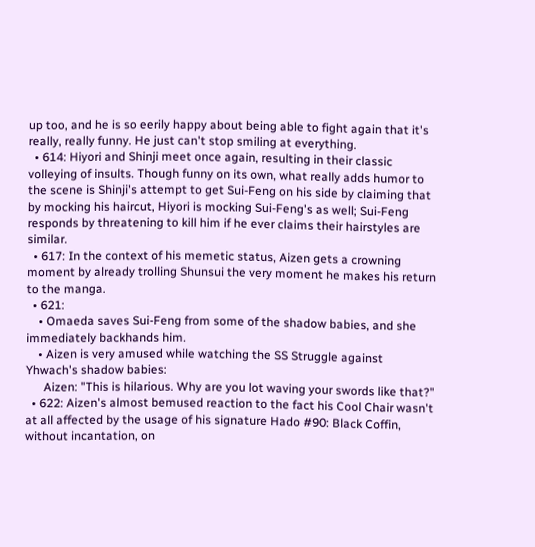up too, and he is so eerily happy about being able to fight again that it's really, really funny. He just can't stop smiling at everything.
  • 614: Hiyori and Shinji meet once again, resulting in their classic volleying of insults. Though funny on its own, what really adds humor to the scene is Shinji's attempt to get Sui-Feng on his side by claiming that by mocking his haircut, Hiyori is mocking Sui-Feng's as well; Sui-Feng responds by threatening to kill him if he ever claims their hairstyles are similar.
  • 617: In the context of his memetic status, Aizen gets a crowning moment by already trolling Shunsui the very moment he makes his return to the manga.
  • 621:
    • Omaeda saves Sui-Feng from some of the shadow babies, and she immediately backhands him.
    • Aizen is very amused while watching the SS Struggle against Yhwach's shadow babies:
      Aizen: "This is hilarious. Why are you lot waving your swords like that?"
  • 622: Aizen's almost bemused reaction to the fact his Cool Chair wasn't at all affected by the usage of his signature Hado #90: Black Coffin, without incantation, on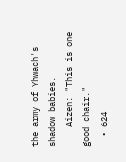the army of Yhwach's shadow babies.
    Aizen: "This is one good chair."
  • 624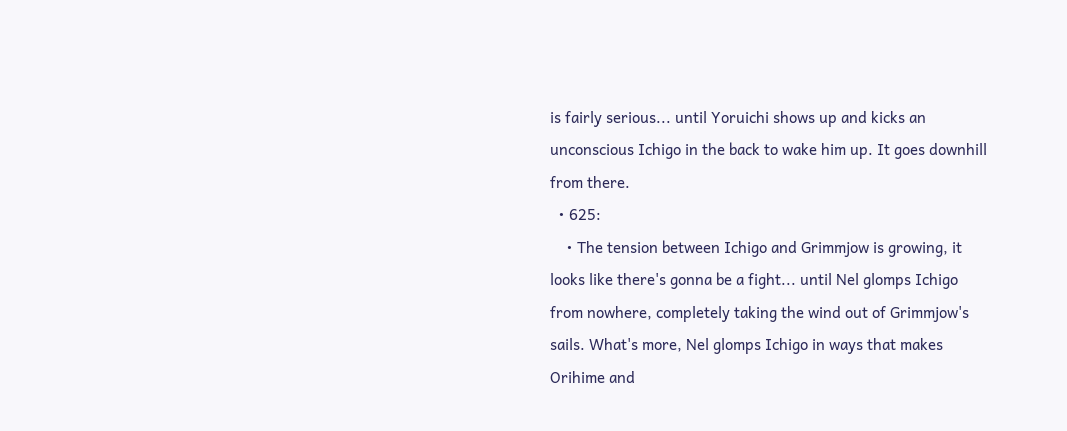is fairly serious... until Yoruichi shows up and kicks an unconscious Ichigo in the back to wake him up. It goes downhill from there.
  • 625:
    • The tension between Ichigo and Grimmjow is growing, it looks like there's gonna be a fight... until Nel glomps Ichigo from nowhere, completely taking the wind out of Grimmjow's sails. What's more, Nel glomps Ichigo in ways that makes Orihime and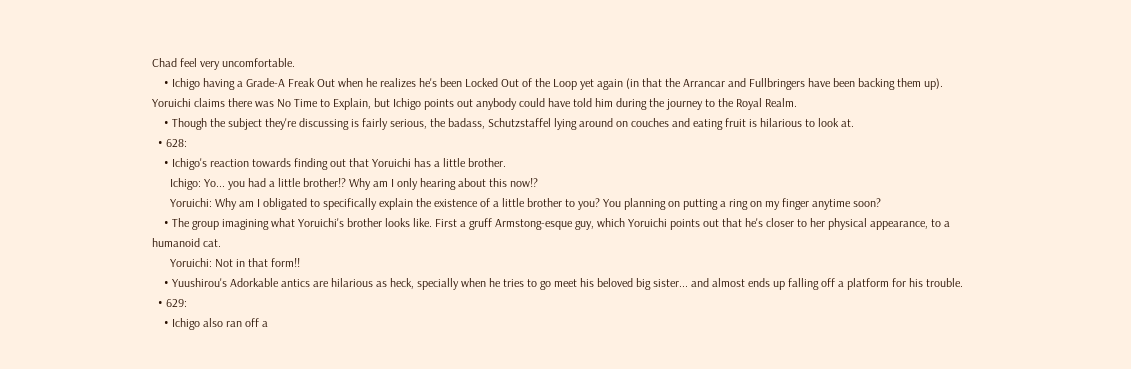Chad feel very uncomfortable.
    • Ichigo having a Grade-A Freak Out when he realizes he's been Locked Out of the Loop yet again (in that the Arrancar and Fullbringers have been backing them up). Yoruichi claims there was No Time to Explain, but Ichigo points out anybody could have told him during the journey to the Royal Realm.
    • Though the subject they're discussing is fairly serious, the badass, Schutzstaffel lying around on couches and eating fruit is hilarious to look at.
  • 628:
    • Ichigo's reaction towards finding out that Yoruichi has a little brother.
      Ichigo: Yo... you had a little brother!? Why am I only hearing about this now!?
      Yoruichi: Why am I obligated to specifically explain the existence of a little brother to you? You planning on putting a ring on my finger anytime soon?
    • The group imagining what Yoruichi's brother looks like. First a gruff Armstong-esque guy, which Yoruichi points out that he's closer to her physical appearance, to a humanoid cat.
      Yoruichi: Not in that form!!
    • Yuushirou's Adorkable antics are hilarious as heck, specially when he tries to go meet his beloved big sister... and almost ends up falling off a platform for his trouble.
  • 629:
    • Ichigo also ran off a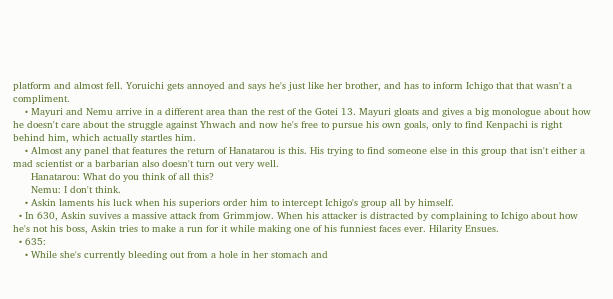platform and almost fell. Yoruichi gets annoyed and says he's just like her brother, and has to inform Ichigo that that wasn't a compliment.
    • Mayuri and Nemu arrive in a different area than the rest of the Gotei 13. Mayuri gloats and gives a big monologue about how he doesn't care about the struggle against Yhwach and now he's free to pursue his own goals, only to find Kenpachi is right behind him, which actually startles him.
    • Almost any panel that features the return of Hanatarou is this. His trying to find someone else in this group that isn't either a mad scientist or a barbarian also doesn't turn out very well.
      Hanatarou: What do you think of all this?
      Nemu: I don't think.
    • Askin laments his luck when his superiors order him to intercept Ichigo's group all by himself.
  • In 630, Askin suvives a massive attack from Grimmjow. When his attacker is distracted by complaining to Ichigo about how he's not his boss, Askin tries to make a run for it while making one of his funniest faces ever. Hilarity Ensues.
  • 635:
    • While she's currently bleeding out from a hole in her stomach and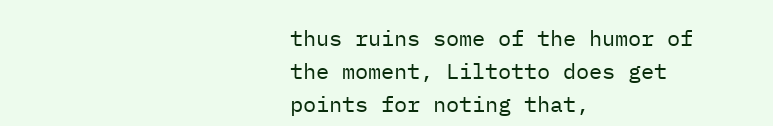thus ruins some of the humor of the moment, Liltotto does get points for noting that,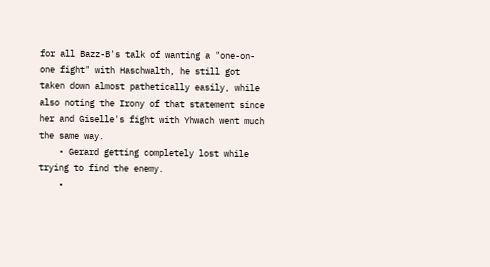for all Bazz-B's talk of wanting a "one-on-one fight" with Haschwalth, he still got taken down almost pathetically easily, while also noting the Irony of that statement since her and Giselle's fight with Yhwach went much the same way.
    • Gerard getting completely lost while trying to find the enemy.
    •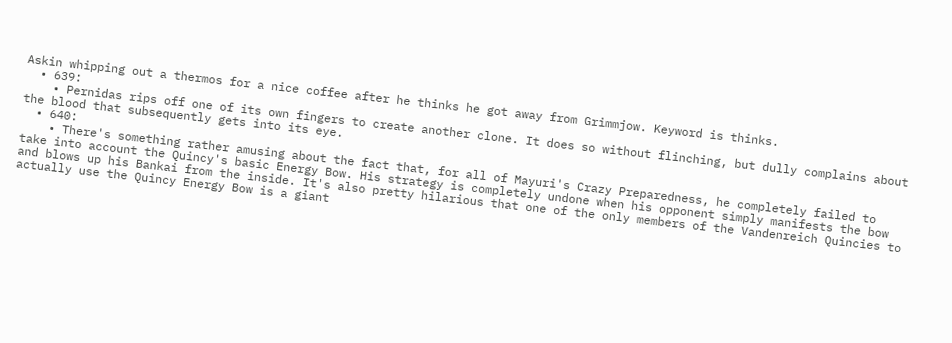Askin whipping out a thermos for a nice coffee after he thinks he got away from Grimmjow. Keyword is thinks.
  • 639:
    • Pernidas rips off one of its own fingers to create another clone. It does so without flinching, but dully complains about the blood that subsequently gets into its eye.
  • 640:
    • There's something rather amusing about the fact that, for all of Mayuri's Crazy Preparedness, he completely failed to take into account the Quincy's basic Energy Bow. His strategy is completely undone when his opponent simply manifests the bow and blows up his Bankai from the inside. It's also pretty hilarious that one of the only members of the Vandenreich Quincies to actually use the Quincy Energy Bow is a giant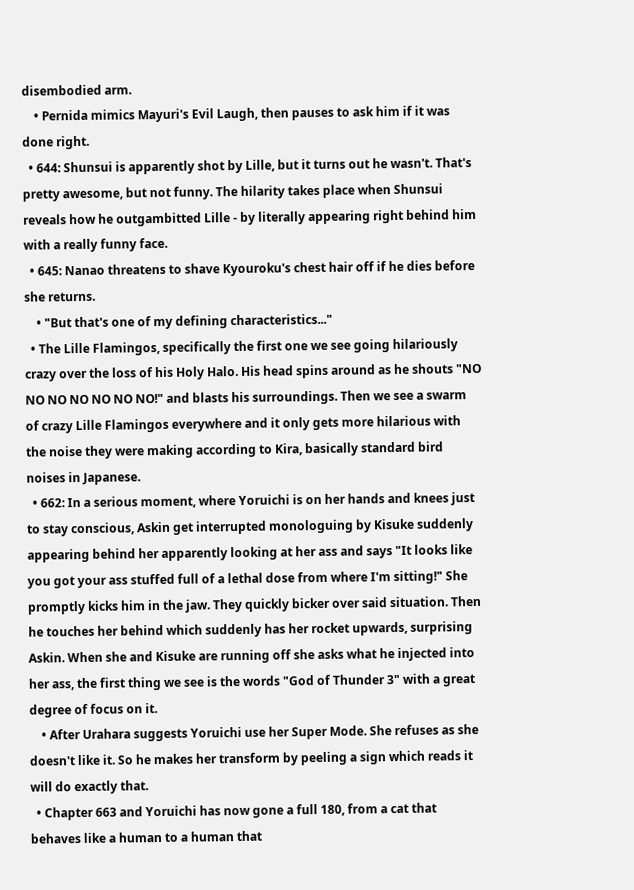disembodied arm.
    • Pernida mimics Mayuri's Evil Laugh, then pauses to ask him if it was done right.
  • 644: Shunsui is apparently shot by Lille, but it turns out he wasn't. That's pretty awesome, but not funny. The hilarity takes place when Shunsui reveals how he outgambitted Lille - by literally appearing right behind him with a really funny face.
  • 645: Nanao threatens to shave Kyouroku's chest hair off if he dies before she returns.
    • "But that's one of my defining characteristics..."
  • The Lille Flamingos, specifically the first one we see going hilariously crazy over the loss of his Holy Halo. His head spins around as he shouts "NO NO NO NO NO NO NO!" and blasts his surroundings. Then we see a swarm of crazy Lille Flamingos everywhere and it only gets more hilarious with the noise they were making according to Kira, basically standard bird noises in Japanese.
  • 662: In a serious moment, where Yoruichi is on her hands and knees just to stay conscious, Askin get interrupted monologuing by Kisuke suddenly appearing behind her apparently looking at her ass and says "It looks like you got your ass stuffed full of a lethal dose from where I'm sitting!" She promptly kicks him in the jaw. They quickly bicker over said situation. Then he touches her behind which suddenly has her rocket upwards, surprising Askin. When she and Kisuke are running off she asks what he injected into her ass, the first thing we see is the words "God of Thunder 3" with a great degree of focus on it.
    • After Urahara suggests Yoruichi use her Super Mode. She refuses as she doesn't like it. So he makes her transform by peeling a sign which reads it will do exactly that.
  • Chapter 663 and Yoruichi has now gone a full 180, from a cat that behaves like a human to a human that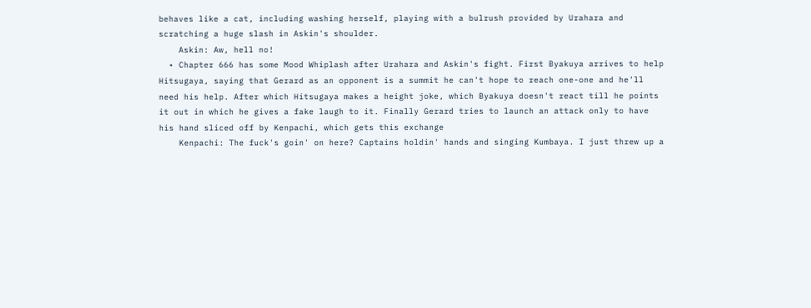behaves like a cat, including washing herself, playing with a bulrush provided by Urahara and scratching a huge slash in Askin's shoulder.
    Askin: Aw, hell no!
  • Chapter 666 has some Mood Whiplash after Urahara and Askin's fight. First Byakuya arrives to help Hitsugaya, saying that Gerard as an opponent is a summit he can't hope to reach one-one and he'll need his help. After which Hitsugaya makes a height joke, which Byakuya doesn't react till he points it out in which he gives a fake laugh to it. Finally Gerard tries to launch an attack only to have his hand sliced off by Kenpachi, which gets this exchange
    Kenpachi: The fuck's goin' on here? Captains holdin' hands and singing Kumbaya. I just threw up a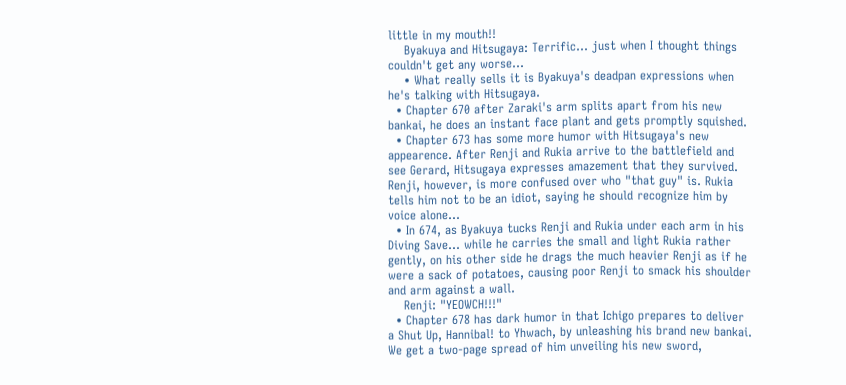little in my mouth!!
    Byakuya and Hitsugaya: Terrific... just when I thought things couldn't get any worse...
    • What really sells it is Byakuya's deadpan expressions when he's talking with Hitsugaya.
  • Chapter 670 after Zaraki's arm splits apart from his new bankai, he does an instant face plant and gets promptly squished.
  • Chapter 673 has some more humor with Hitsugaya's new appearence. After Renji and Rukia arrive to the battlefield and see Gerard, Hitsugaya expresses amazement that they survived. Renji, however, is more confused over who "that guy" is. Rukia tells him not to be an idiot, saying he should recognize him by voice alone...
  • In 674, as Byakuya tucks Renji and Rukia under each arm in his Diving Save... while he carries the small and light Rukia rather gently, on his other side he drags the much heavier Renji as if he were a sack of potatoes, causing poor Renji to smack his shoulder and arm against a wall.
    Renji: "YEOWCH!!!"
  • Chapter 678 has dark humor in that Ichigo prepares to deliver a Shut Up, Hannibal! to Yhwach, by unleashing his brand new bankai. We get a two-page spread of him unveiling his new sword,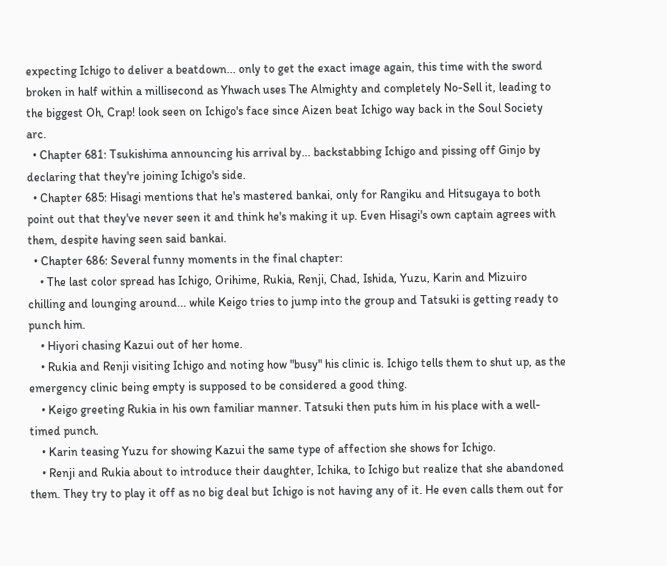expecting Ichigo to deliver a beatdown... only to get the exact image again, this time with the sword broken in half within a millisecond as Yhwach uses The Almighty and completely No-Sell it, leading to the biggest Oh, Crap! look seen on Ichigo's face since Aizen beat Ichigo way back in the Soul Society arc.
  • Chapter 681: Tsukishima announcing his arrival by... backstabbing Ichigo and pissing off Ginjo by declaring that they're joining Ichigo's side.
  • Chapter 685: Hisagi mentions that he's mastered bankai, only for Rangiku and Hitsugaya to both point out that they've never seen it and think he's making it up. Even Hisagi's own captain agrees with them, despite having seen said bankai.
  • Chapter 686: Several funny moments in the final chapter:
    • The last color spread has Ichigo, Orihime, Rukia, Renji, Chad, Ishida, Yuzu, Karin and Mizuiro chilling and lounging around... while Keigo tries to jump into the group and Tatsuki is getting ready to punch him.
    • Hiyori chasing Kazui out of her home.
    • Rukia and Renji visiting Ichigo and noting how "busy" his clinic is. Ichigo tells them to shut up, as the emergency clinic being empty is supposed to be considered a good thing.
    • Keigo greeting Rukia in his own familiar manner. Tatsuki then puts him in his place with a well-timed punch.
    • Karin teasing Yuzu for showing Kazui the same type of affection she shows for Ichigo.
    • Renji and Rukia about to introduce their daughter, Ichika, to Ichigo but realize that she abandoned them. They try to play it off as no big deal but Ichigo is not having any of it. He even calls them out for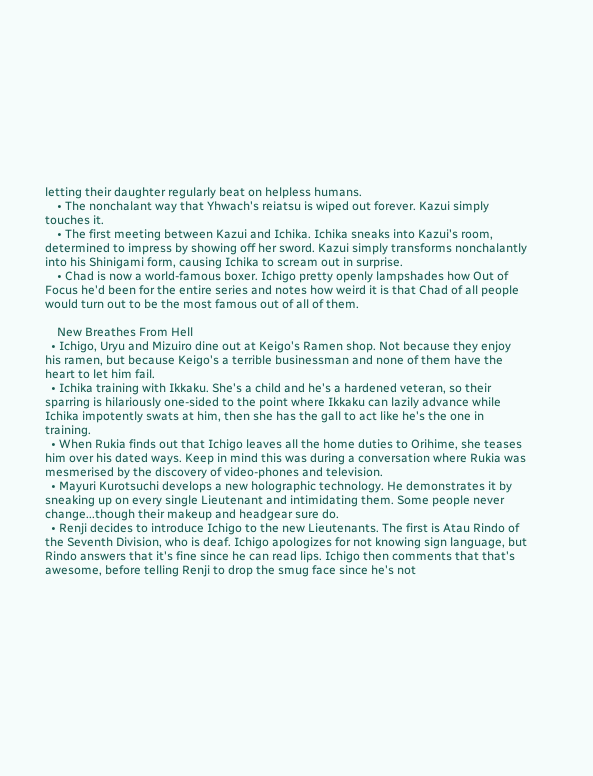letting their daughter regularly beat on helpless humans.
    • The nonchalant way that Yhwach's reiatsu is wiped out forever. Kazui simply touches it.
    • The first meeting between Kazui and Ichika. Ichika sneaks into Kazui's room, determined to impress by showing off her sword. Kazui simply transforms nonchalantly into his Shinigami form, causing Ichika to scream out in surprise.
    • Chad is now a world-famous boxer. Ichigo pretty openly lampshades how Out of Focus he'd been for the entire series and notes how weird it is that Chad of all people would turn out to be the most famous out of all of them.

    New Breathes From Hell
  • Ichigo, Uryu and Mizuiro dine out at Keigo's Ramen shop. Not because they enjoy his ramen, but because Keigo's a terrible businessman and none of them have the heart to let him fail.
  • Ichika training with Ikkaku. She's a child and he's a hardened veteran, so their sparring is hilariously one-sided to the point where Ikkaku can lazily advance while Ichika impotently swats at him, then she has the gall to act like he's the one in training.
  • When Rukia finds out that Ichigo leaves all the home duties to Orihime, she teases him over his dated ways. Keep in mind this was during a conversation where Rukia was mesmerised by the discovery of video-phones and television.
  • Mayuri Kurotsuchi develops a new holographic technology. He demonstrates it by sneaking up on every single Lieutenant and intimidating them. Some people never change...though their makeup and headgear sure do.
  • Renji decides to introduce Ichigo to the new Lieutenants. The first is Atau Rindo of the Seventh Division, who is deaf. Ichigo apologizes for not knowing sign language, but Rindo answers that it's fine since he can read lips. Ichigo then comments that that's awesome, before telling Renji to drop the smug face since he's not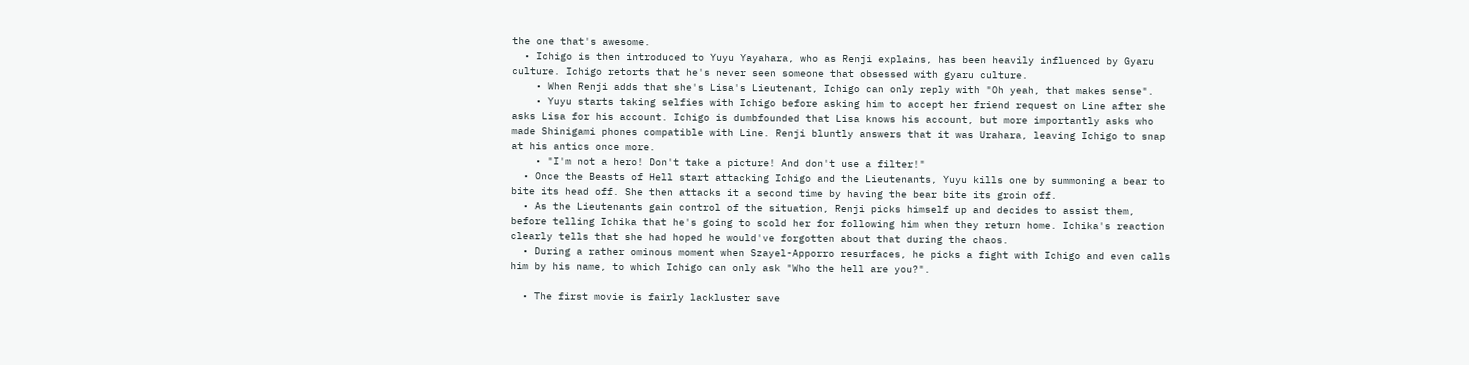the one that's awesome.
  • Ichigo is then introduced to Yuyu Yayahara, who as Renji explains, has been heavily influenced by Gyaru culture. Ichigo retorts that he's never seen someone that obsessed with gyaru culture.
    • When Renji adds that she's Lisa's Lieutenant, Ichigo can only reply with "Oh yeah, that makes sense".
    • Yuyu starts taking selfies with Ichigo before asking him to accept her friend request on Line after she asks Lisa for his account. Ichigo is dumbfounded that Lisa knows his account, but more importantly asks who made Shinigami phones compatible with Line. Renji bluntly answers that it was Urahara, leaving Ichigo to snap at his antics once more.
    • "I'm not a hero! Don't take a picture! And don't use a filter!"
  • Once the Beasts of Hell start attacking Ichigo and the Lieutenants, Yuyu kills one by summoning a bear to bite its head off. She then attacks it a second time by having the bear bite its groin off.
  • As the Lieutenants gain control of the situation, Renji picks himself up and decides to assist them, before telling Ichika that he's going to scold her for following him when they return home. Ichika's reaction clearly tells that she had hoped he would've forgotten about that during the chaos.
  • During a rather ominous moment when Szayel-Apporro resurfaces, he picks a fight with Ichigo and even calls him by his name, to which Ichigo can only ask "Who the hell are you?".

  • The first movie is fairly lackluster save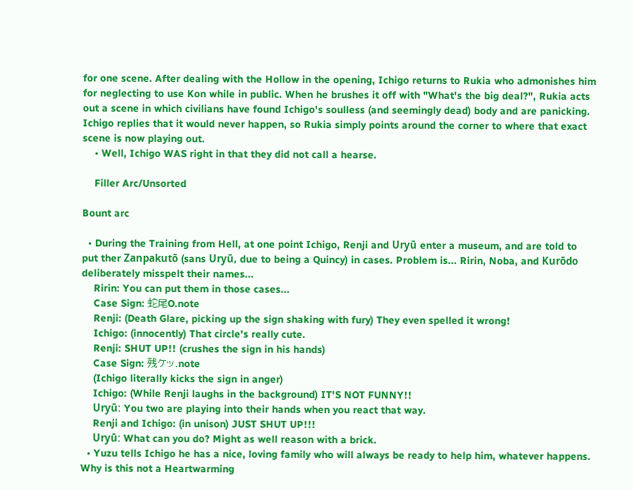for one scene. After dealing with the Hollow in the opening, Ichigo returns to Rukia who admonishes him for neglecting to use Kon while in public. When he brushes it off with "What's the big deal?", Rukia acts out a scene in which civilians have found Ichigo's soulless (and seemingly dead) body and are panicking. Ichigo replies that it would never happen, so Rukia simply points around the corner to where that exact scene is now playing out.
    • Well, Ichigo WAS right in that they did not call a hearse.

    Filler Arc/Unsorted

Bount arc

  • During the Training from Hell, at one point Ichigo, Renji and Uryū enter a museum, and are told to put ther Zanpakutō (sans Uryū, due to being a Quincy) in cases. Problem is... Ririn, Noba, and Kurōdo deliberately misspelt their names...
    Ririn: You can put them in those cases...
    Case Sign: 蛇尾O.note
    Renji: (Death Glare, picking up the sign shaking with fury) They even spelled it wrong!
    Ichigo: (innocently) That circle's really cute.
    Renji: SHUT UP!! (crushes the sign in his hands)
    Case Sign: 残ケッ.note
    (Ichigo literally kicks the sign in anger)
    Ichigo: (While Renji laughs in the background) IT'S NOT FUNNY!!
    Uryū: You two are playing into their hands when you react that way.
    Renji and Ichigo: (in unison) JUST SHUT UP!!!
    Uryū: What can you do? Might as well reason with a brick.
  • Yuzu tells Ichigo he has a nice, loving family who will always be ready to help him, whatever happens. Why is this not a Heartwarming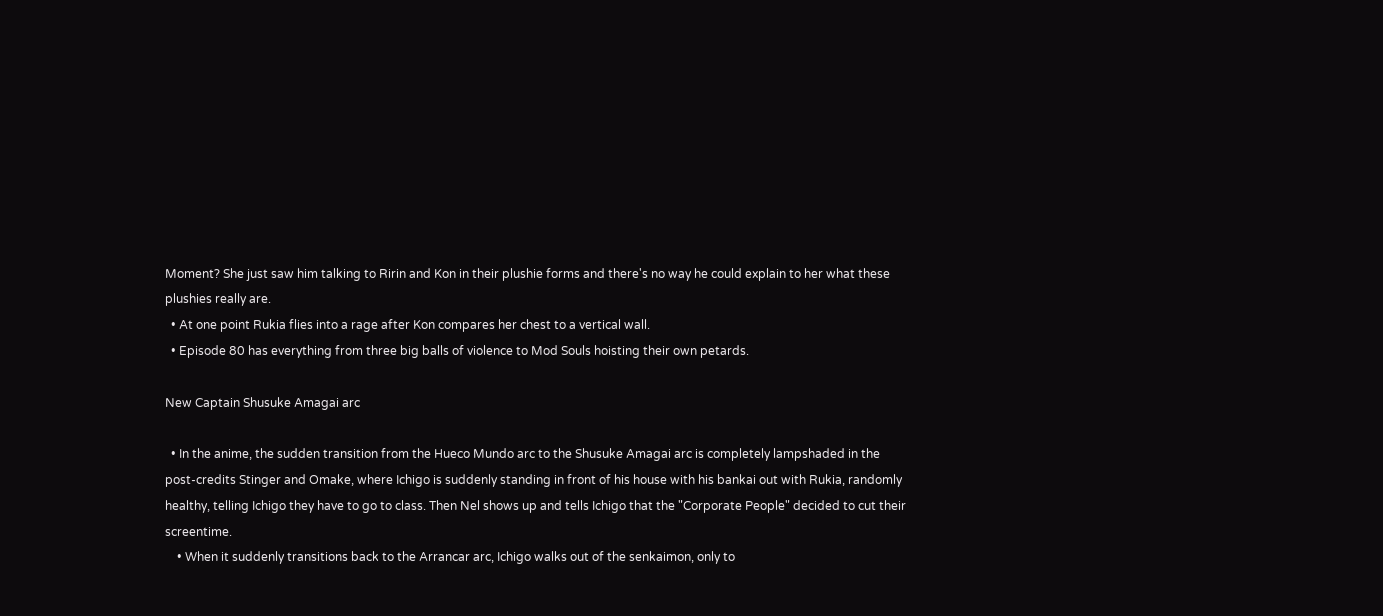Moment? She just saw him talking to Ririn and Kon in their plushie forms and there's no way he could explain to her what these plushies really are.
  • At one point Rukia flies into a rage after Kon compares her chest to a vertical wall.
  • Episode 80 has everything from three big balls of violence to Mod Souls hoisting their own petards.

New Captain Shusuke Amagai arc

  • In the anime, the sudden transition from the Hueco Mundo arc to the Shusuke Amagai arc is completely lampshaded in the post-credits Stinger and Omake, where Ichigo is suddenly standing in front of his house with his bankai out with Rukia, randomly healthy, telling Ichigo they have to go to class. Then Nel shows up and tells Ichigo that the "Corporate People" decided to cut their screentime.
    • When it suddenly transitions back to the Arrancar arc, Ichigo walks out of the senkaimon, only to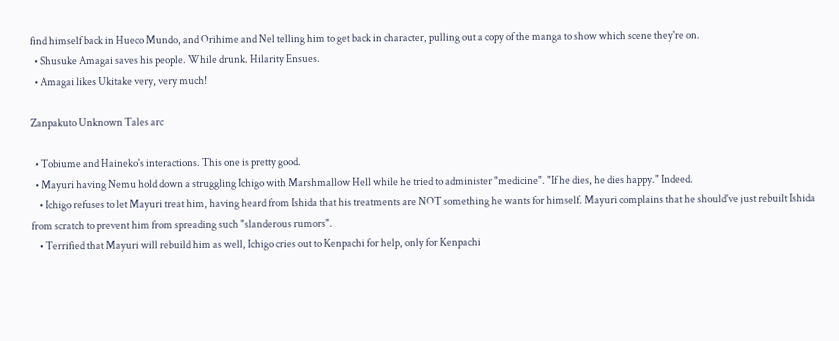find himself back in Hueco Mundo, and Orihime and Nel telling him to get back in character, pulling out a copy of the manga to show which scene they're on.
  • Shusuke Amagai saves his people. While drunk. Hilarity Ensues.
  • Amagai likes Ukitake very, very much!

Zanpakuto Unknown Tales arc

  • Tobiume and Haineko's interactions. This one is pretty good.
  • Mayuri having Nemu hold down a struggling Ichigo with Marshmallow Hell while he tried to administer "medicine". "If he dies, he dies happy." Indeed.
    • Ichigo refuses to let Mayuri treat him, having heard from Ishida that his treatments are NOT something he wants for himself. Mayuri complains that he should've just rebuilt Ishida from scratch to prevent him from spreading such "slanderous rumors".
    • Terrified that Mayuri will rebuild him as well, Ichigo cries out to Kenpachi for help, only for Kenpachi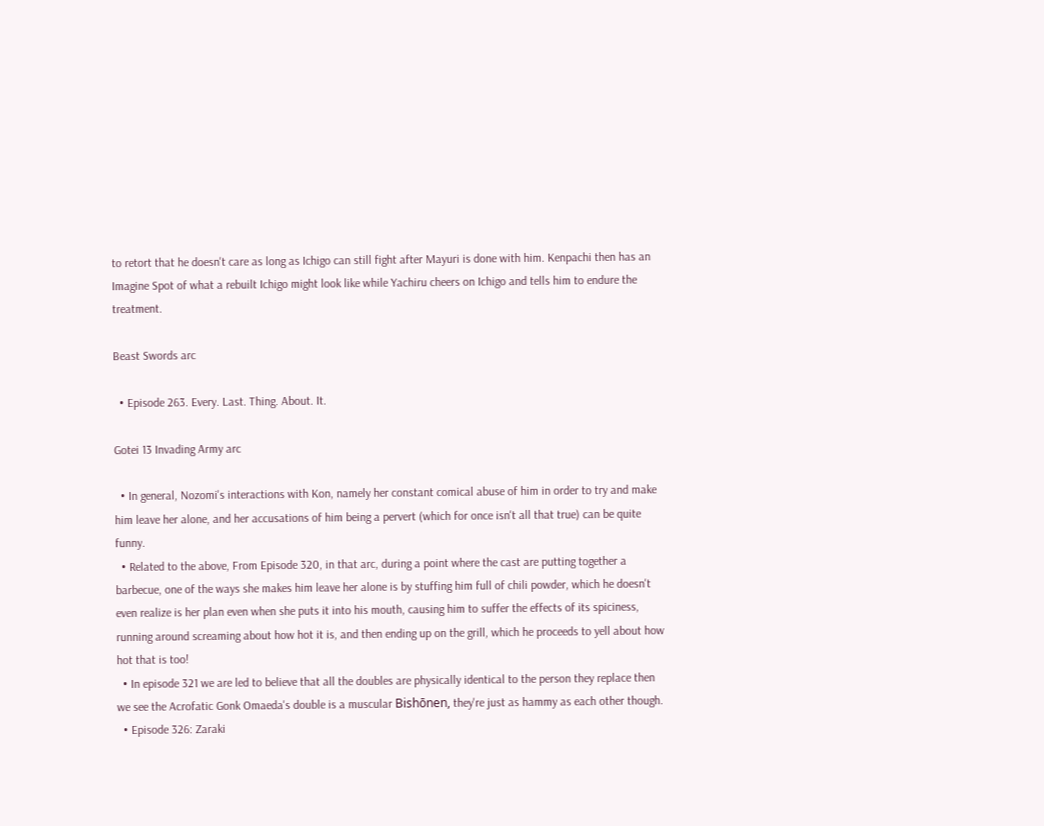to retort that he doesn't care as long as Ichigo can still fight after Mayuri is done with him. Kenpachi then has an Imagine Spot of what a rebuilt Ichigo might look like while Yachiru cheers on Ichigo and tells him to endure the treatment.

Beast Swords arc

  • Episode 263. Every. Last. Thing. About. It.

Gotei 13 Invading Army arc

  • In general, Nozomi's interactions with Kon, namely her constant comical abuse of him in order to try and make him leave her alone, and her accusations of him being a pervert (which for once isn't all that true) can be quite funny.
  • Related to the above, From Episode 320, in that arc, during a point where the cast are putting together a barbecue, one of the ways she makes him leave her alone is by stuffing him full of chili powder, which he doesn't even realize is her plan even when she puts it into his mouth, causing him to suffer the effects of its spiciness, running around screaming about how hot it is, and then ending up on the grill, which he proceeds to yell about how hot that is too!
  • In episode 321 we are led to believe that all the doubles are physically identical to the person they replace then we see the Acrofatic Gonk Omaeda's double is a muscular Bishōnen, they're just as hammy as each other though.
  • Episode 326: Zaraki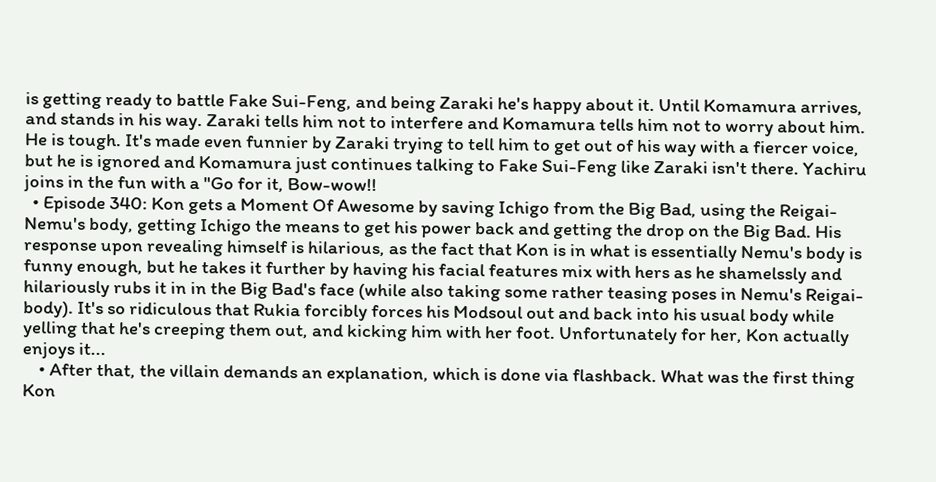is getting ready to battle Fake Sui-Feng, and being Zaraki he's happy about it. Until Komamura arrives, and stands in his way. Zaraki tells him not to interfere and Komamura tells him not to worry about him. He is tough. It's made even funnier by Zaraki trying to tell him to get out of his way with a fiercer voice, but he is ignored and Komamura just continues talking to Fake Sui-Feng like Zaraki isn't there. Yachiru joins in the fun with a "Go for it, Bow-wow!!
  • Episode 340: Kon gets a Moment Of Awesome by saving Ichigo from the Big Bad, using the Reigai-Nemu's body, getting Ichigo the means to get his power back and getting the drop on the Big Bad. His response upon revealing himself is hilarious, as the fact that Kon is in what is essentially Nemu's body is funny enough, but he takes it further by having his facial features mix with hers as he shamelssly and hilariously rubs it in in the Big Bad's face (while also taking some rather teasing poses in Nemu's Reigai-body). It's so ridiculous that Rukia forcibly forces his Modsoul out and back into his usual body while yelling that he's creeping them out, and kicking him with her foot. Unfortunately for her, Kon actually enjoys it...
    • After that, the villain demands an explanation, which is done via flashback. What was the first thing Kon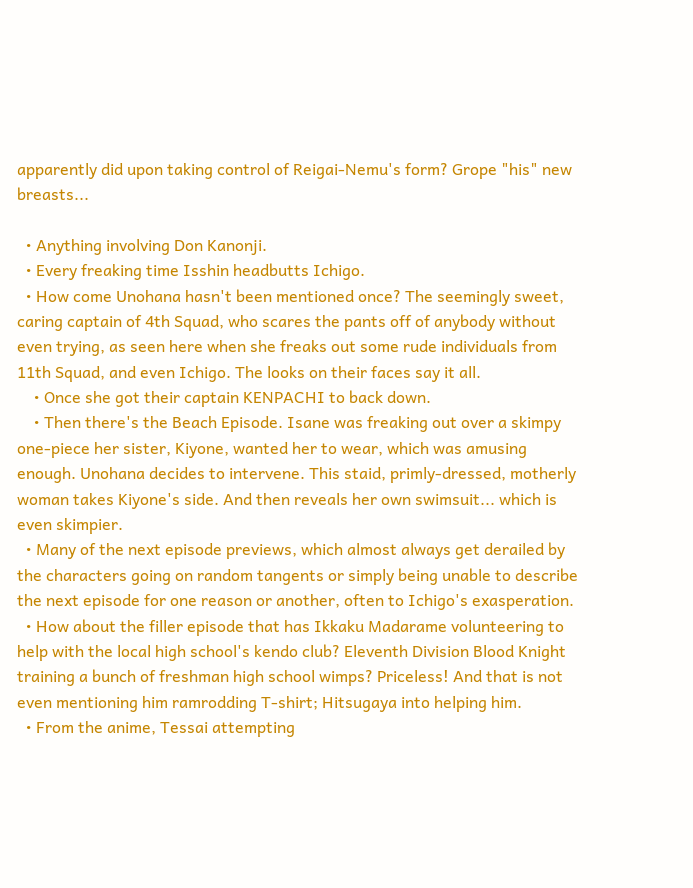apparently did upon taking control of Reigai-Nemu's form? Grope "his" new breasts...

  • Anything involving Don Kanonji.
  • Every freaking time Isshin headbutts Ichigo.
  • How come Unohana hasn't been mentioned once? The seemingly sweet, caring captain of 4th Squad, who scares the pants off of anybody without even trying, as seen here when she freaks out some rude individuals from 11th Squad, and even Ichigo. The looks on their faces say it all.
    • Once she got their captain KENPACHI to back down.
    • Then there's the Beach Episode. Isane was freaking out over a skimpy one-piece her sister, Kiyone, wanted her to wear, which was amusing enough. Unohana decides to intervene. This staid, primly-dressed, motherly woman takes Kiyone's side. And then reveals her own swimsuit... which is even skimpier.
  • Many of the next episode previews, which almost always get derailed by the characters going on random tangents or simply being unable to describe the next episode for one reason or another, often to Ichigo's exasperation.
  • How about the filler episode that has Ikkaku Madarame volunteering to help with the local high school's kendo club? Eleventh Division Blood Knight training a bunch of freshman high school wimps? Priceless! And that is not even mentioning him ramrodding T-shirt; Hitsugaya into helping him.
  • From the anime, Tessai attempting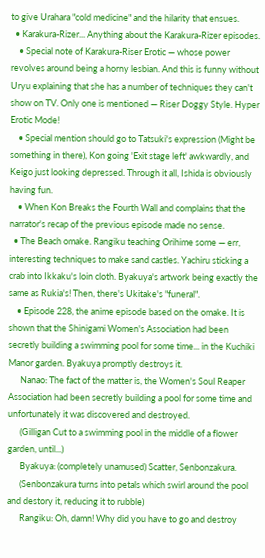to give Urahara "cold medicine" and the hilarity that ensues.
  • Karakura-Rizer... Anything about the Karakura-Rizer episodes.
    • Special note of Karakura-Riser Erotic — whose power revolves around being a horny lesbian. And this is funny without Uryu explaining that she has a number of techniques they can't show on TV. Only one is mentioned — Riser Doggy Style. Hyper Erotic Mode!
    • Special mention should go to Tatsuki's expression (Might be something in there), Kon going 'Exit stage left' awkwardly, and Keigo just looking depressed. Through it all, Ishida is obviously having fun.
    • When Kon Breaks the Fourth Wall and complains that the narrator's recap of the previous episode made no sense.
  • The Beach omake. Rangiku teaching Orihime some — err, interesting techniques to make sand castles. Yachiru sticking a crab into Ikkaku's loin cloth. Byakuya's artwork being exactly the same as Rukia's! Then, there's Ukitake's "funeral".
    • Episode 228, the anime episode based on the omake. It is shown that the Shinigami Women's Association had been secretly building a swimming pool for some time... in the Kuchiki Manor garden. Byakuya promptly destroys it.
      Nanao: The fact of the matter is, the Women's Soul Reaper Association had been secretly building a pool for some time and unfortunately it was discovered and destroyed.
      (Gilligan Cut to a swimming pool in the middle of a flower garden, until...)
      Byakuya: (completely unamused) Scatter, Senbonzakura.
      (Senbonzakura turns into petals which swirl around the pool and destory it, reducing it to rubble)
      Rangiku: Oh, damn! Why did you have to go and destroy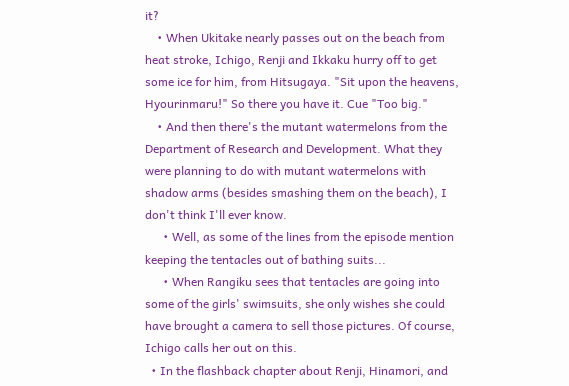it?
    • When Ukitake nearly passes out on the beach from heat stroke, Ichigo, Renji and Ikkaku hurry off to get some ice for him, from Hitsugaya. "Sit upon the heavens, Hyourinmaru!" So there you have it. Cue "Too big."
    • And then there's the mutant watermelons from the Department of Research and Development. What they were planning to do with mutant watermelons with shadow arms (besides smashing them on the beach), I don't think I'll ever know.
      • Well, as some of the lines from the episode mention keeping the tentacles out of bathing suits...
      • When Rangiku sees that tentacles are going into some of the girls' swimsuits, she only wishes she could have brought a camera to sell those pictures. Of course, Ichigo calls her out on this.
  • In the flashback chapter about Renji, Hinamori, and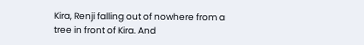Kira, Renji falling out of nowhere from a tree in front of Kira. And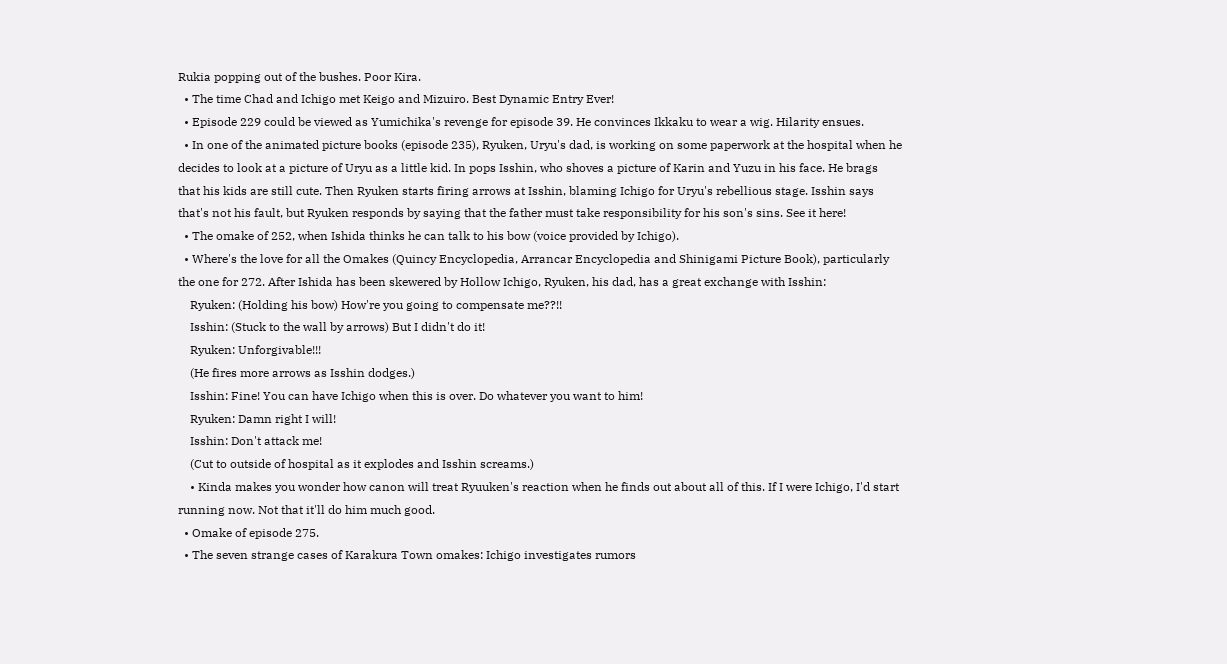Rukia popping out of the bushes. Poor Kira.
  • The time Chad and Ichigo met Keigo and Mizuiro. Best Dynamic Entry Ever!
  • Episode 229 could be viewed as Yumichika's revenge for episode 39. He convinces Ikkaku to wear a wig. Hilarity ensues.
  • In one of the animated picture books (episode 235), Ryuken, Uryu's dad, is working on some paperwork at the hospital when he decides to look at a picture of Uryu as a little kid. In pops Isshin, who shoves a picture of Karin and Yuzu in his face. He brags that his kids are still cute. Then Ryuken starts firing arrows at Isshin, blaming Ichigo for Uryu's rebellious stage. Isshin says that's not his fault, but Ryuken responds by saying that the father must take responsibility for his son's sins. See it here!
  • The omake of 252, when Ishida thinks he can talk to his bow (voice provided by Ichigo).
  • Where's the love for all the Omakes (Quincy Encyclopedia, Arrancar Encyclopedia and Shinigami Picture Book), particularly the one for 272. After Ishida has been skewered by Hollow Ichigo, Ryuken, his dad, has a great exchange with Isshin:
    Ryuken: (Holding his bow) How're you going to compensate me??!!
    Isshin: (Stuck to the wall by arrows) But I didn't do it!
    Ryuken: Unforgivable!!!
    (He fires more arrows as Isshin dodges.)
    Isshin: Fine! You can have Ichigo when this is over. Do whatever you want to him!
    Ryuken: Damn right I will!
    Isshin: Don't attack me!
    (Cut to outside of hospital as it explodes and Isshin screams.)
    • Kinda makes you wonder how canon will treat Ryuuken's reaction when he finds out about all of this. If I were Ichigo, I'd start running now. Not that it'll do him much good.
  • Omake of episode 275.
  • The seven strange cases of Karakura Town omakes: Ichigo investigates rumors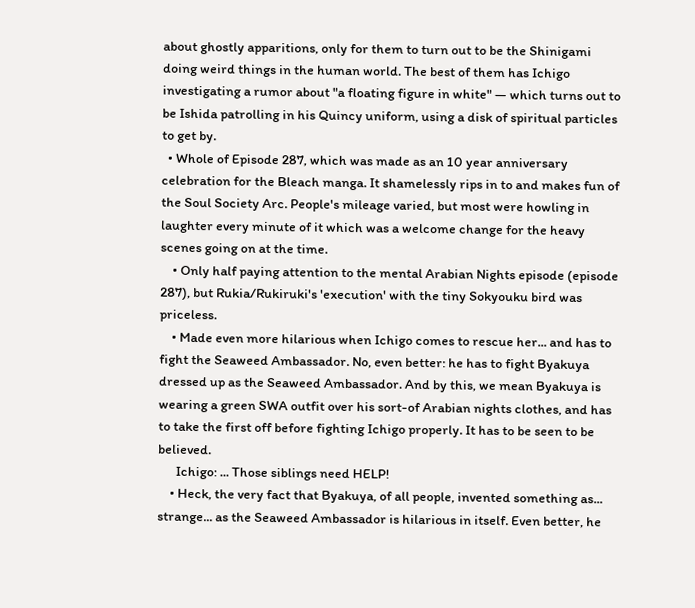about ghostly apparitions, only for them to turn out to be the Shinigami doing weird things in the human world. The best of them has Ichigo investigating a rumor about "a floating figure in white" — which turns out to be Ishida patrolling in his Quincy uniform, using a disk of spiritual particles to get by.
  • Whole of Episode 287, which was made as an 10 year anniversary celebration for the Bleach manga. It shamelessly rips in to and makes fun of the Soul Society Arc. People's mileage varied, but most were howling in laughter every minute of it which was a welcome change for the heavy scenes going on at the time.
    • Only half paying attention to the mental Arabian Nights episode (episode 287), but Rukia/Rukiruki's 'execution' with the tiny Sokyouku bird was priceless.
    • Made even more hilarious when Ichigo comes to rescue her... and has to fight the Seaweed Ambassador. No, even better: he has to fight Byakuya dressed up as the Seaweed Ambassador. And by this, we mean Byakuya is wearing a green SWA outfit over his sort-of Arabian nights clothes, and has to take the first off before fighting Ichigo properly. It has to be seen to be believed.
      Ichigo: ... Those siblings need HELP!
    • Heck, the very fact that Byakuya, of all people, invented something as... strange... as the Seaweed Ambassador is hilarious in itself. Even better, he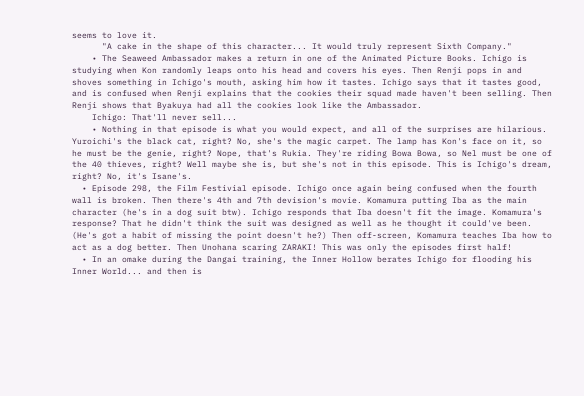seems to love it.
      "A cake in the shape of this character... It would truly represent Sixth Company."
    • The Seaweed Ambassador makes a return in one of the Animated Picture Books. Ichigo is studying when Kon randomly leaps onto his head and covers his eyes. Then Renji pops in and shoves something in Ichigo's mouth, asking him how it tastes. Ichigo says that it tastes good, and is confused when Renji explains that the cookies their squad made haven't been selling. Then Renji shows that Byakuya had all the cookies look like the Ambassador.
    Ichigo: That'll never sell...
    • Nothing in that episode is what you would expect, and all of the surprises are hilarious. Yuroichi's the black cat, right? No, she's the magic carpet. The lamp has Kon's face on it, so he must be the genie, right? Nope, that's Rukia. They're riding Bowa Bowa, so Nel must be one of the 40 thieves, right? Well maybe she is, but she's not in this episode. This is Ichigo's dream, right? No, it's Isane's.
  • Episode 298, the Film Festivial episode. Ichigo once again being confused when the fourth wall is broken. Then there's 4th and 7th devision's movie. Komamura putting Iba as the main character (he's in a dog suit btw). Ichigo responds that Iba doesn't fit the image. Komamura's response? That he didn't think the suit was designed as well as he thought it could've been. (He's got a habit of missing the point doesn't he?) Then off-screen, Komamura teaches Iba how to act as a dog better. Then Unohana scaring ZARAKI! This was only the episodes first half!
  • In an omake during the Dangai training, the Inner Hollow berates Ichigo for flooding his Inner World... and then is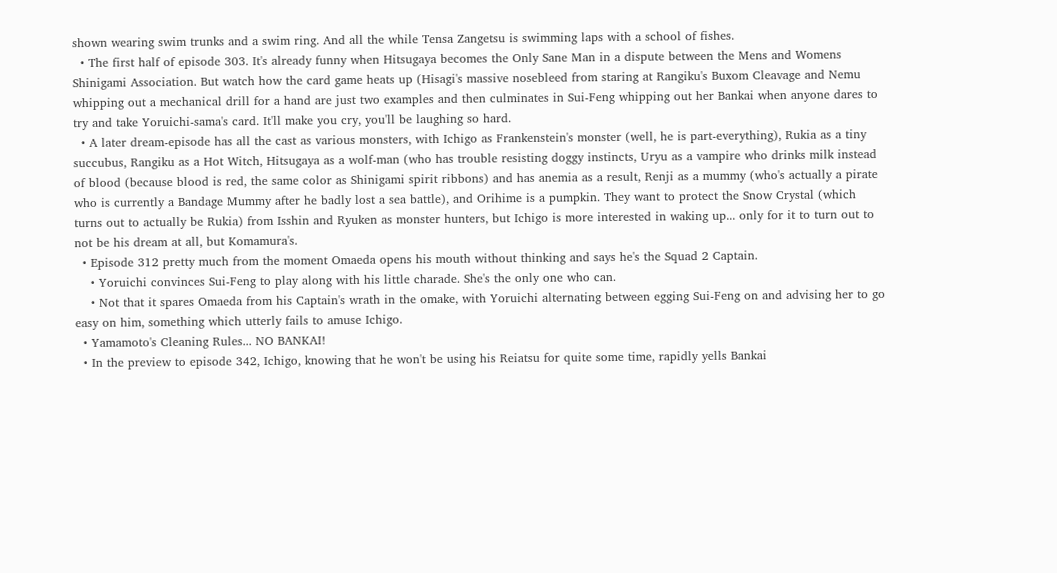shown wearing swim trunks and a swim ring. And all the while Tensa Zangetsu is swimming laps with a school of fishes.
  • The first half of episode 303. It's already funny when Hitsugaya becomes the Only Sane Man in a dispute between the Mens and Womens Shinigami Association. But watch how the card game heats up (Hisagi's massive nosebleed from staring at Rangiku's Buxom Cleavage and Nemu whipping out a mechanical drill for a hand are just two examples and then culminates in Sui-Feng whipping out her Bankai when anyone dares to try and take Yoruichi-sama's card. It'll make you cry, you'll be laughing so hard.
  • A later dream-episode has all the cast as various monsters, with Ichigo as Frankenstein's monster (well, he is part-everything), Rukia as a tiny succubus, Rangiku as a Hot Witch, Hitsugaya as a wolf-man (who has trouble resisting doggy instincts, Uryu as a vampire who drinks milk instead of blood (because blood is red, the same color as Shinigami spirit ribbons) and has anemia as a result, Renji as a mummy (who's actually a pirate who is currently a Bandage Mummy after he badly lost a sea battle), and Orihime is a pumpkin. They want to protect the Snow Crystal (which turns out to actually be Rukia) from Isshin and Ryuken as monster hunters, but Ichigo is more interested in waking up... only for it to turn out to not be his dream at all, but Komamura's.
  • Episode 312 pretty much from the moment Omaeda opens his mouth without thinking and says he's the Squad 2 Captain.
    • Yoruichi convinces Sui-Feng to play along with his little charade. She's the only one who can.
    • Not that it spares Omaeda from his Captain's wrath in the omake, with Yoruichi alternating between egging Sui-Feng on and advising her to go easy on him, something which utterly fails to amuse Ichigo.
  • Yamamoto's Cleaning Rules... NO BANKAI!
  • In the preview to episode 342, Ichigo, knowing that he won't be using his Reiatsu for quite some time, rapidly yells Bankai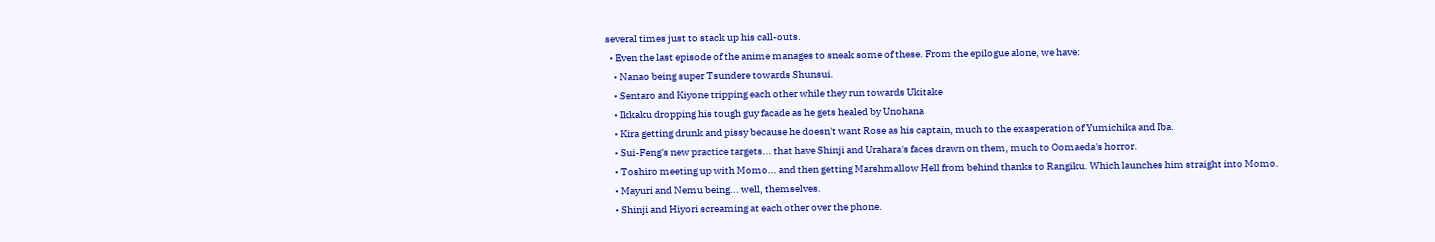several times just to stack up his call-outs.
  • Even the last episode of the anime manages to sneak some of these. From the epilogue alone, we have:
    • Nanao being super Tsundere towards Shunsui.
    • Sentaro and Kiyone tripping each other while they run towards Ukitake
    • Ikkaku dropping his tough guy facade as he gets healed by Unohana
    • Kira getting drunk and pissy because he doesn't want Rose as his captain, much to the exasperation of Yumichika and Iba.
    • Sui-Feng's new practice targets... that have Shinji and Urahara's faces drawn on them, much to Oomaeda's horror.
    • Toshiro meeting up with Momo... and then getting Marshmallow Hell from behind thanks to Rangiku. Which launches him straight into Momo.
    • Mayuri and Nemu being... well, themselves.
    • Shinji and Hiyori screaming at each other over the phone.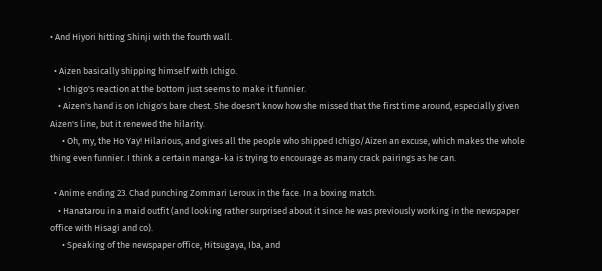• And Hiyori hitting Shinji with the fourth wall.

  • Aizen basically shipping himself with Ichigo.
    • Ichigo's reaction at the bottom just seems to make it funnier.
    • Aizen's hand is on Ichigo's bare chest. She doesn't know how she missed that the first time around, especially given Aizen's line, but it renewed the hilarity.
      • Oh, my, the Ho Yay! Hilarious, and gives all the people who shipped Ichigo/Aizen an excuse, which makes the whole thing even funnier. I think a certain manga-ka is trying to encourage as many crack pairings as he can.

  • Anime ending 23. Chad punching Zommari Leroux in the face. In a boxing match.
    • Hanatarou in a maid outfit (and looking rather surprised about it since he was previously working in the newspaper office with Hisagi and co).
      • Speaking of the newspaper office, Hitsugaya, Iba, and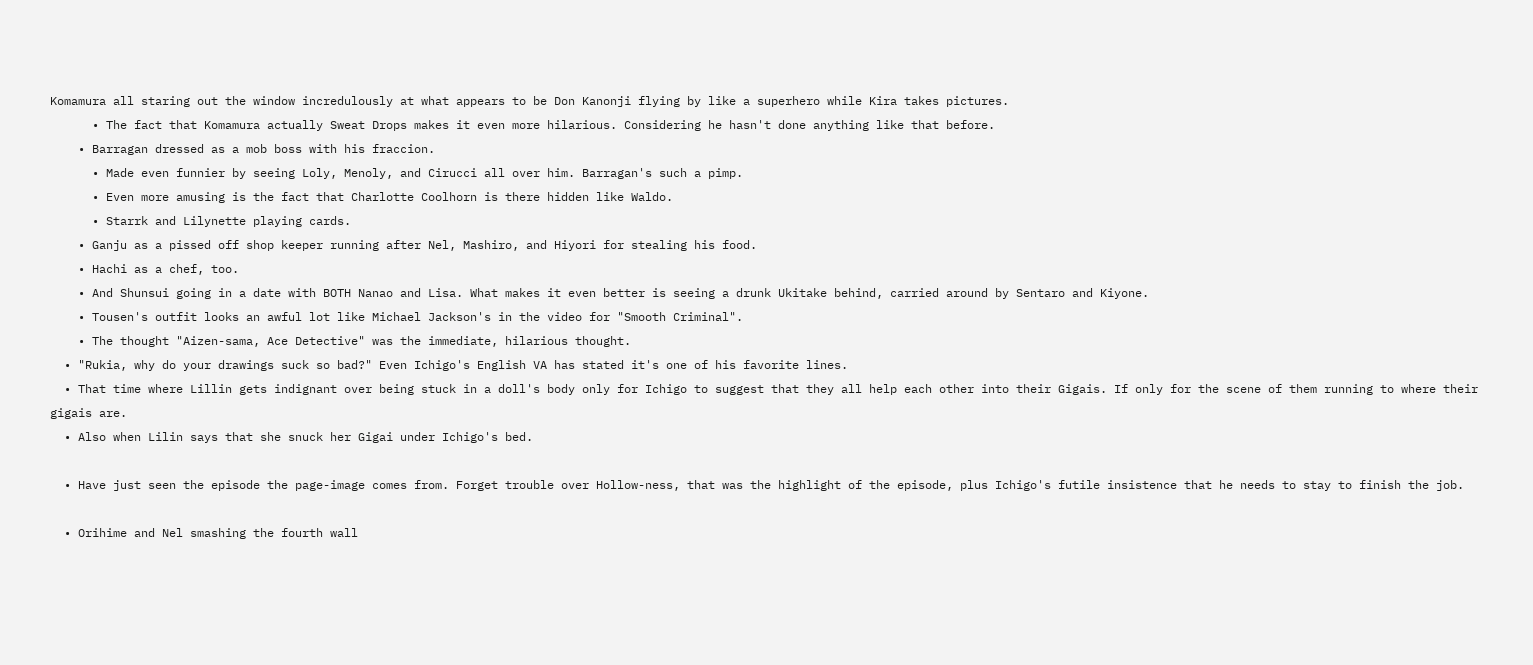Komamura all staring out the window incredulously at what appears to be Don Kanonji flying by like a superhero while Kira takes pictures.
      • The fact that Komamura actually Sweat Drops makes it even more hilarious. Considering he hasn't done anything like that before.
    • Barragan dressed as a mob boss with his fraccion.
      • Made even funnier by seeing Loly, Menoly, and Cirucci all over him. Barragan's such a pimp.
      • Even more amusing is the fact that Charlotte Coolhorn is there hidden like Waldo.
      • Starrk and Lilynette playing cards.
    • Ganju as a pissed off shop keeper running after Nel, Mashiro, and Hiyori for stealing his food.
    • Hachi as a chef, too.
    • And Shunsui going in a date with BOTH Nanao and Lisa. What makes it even better is seeing a drunk Ukitake behind, carried around by Sentaro and Kiyone.
    • Tousen's outfit looks an awful lot like Michael Jackson's in the video for "Smooth Criminal".
    • The thought "Aizen-sama, Ace Detective" was the immediate, hilarious thought.
  • "Rukia, why do your drawings suck so bad?" Even Ichigo's English VA has stated it's one of his favorite lines.
  • That time where Lillin gets indignant over being stuck in a doll's body only for Ichigo to suggest that they all help each other into their Gigais. If only for the scene of them running to where their gigais are.
  • Also when Lilin says that she snuck her Gigai under Ichigo's bed.

  • Have just seen the episode the page-image comes from. Forget trouble over Hollow-ness, that was the highlight of the episode, plus Ichigo's futile insistence that he needs to stay to finish the job.

  • Orihime and Nel smashing the fourth wall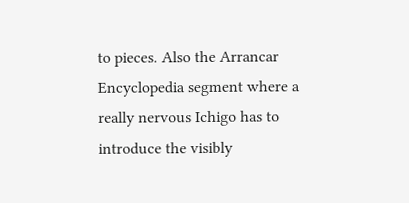to pieces. Also the Arrancar Encyclopedia segment where a really nervous Ichigo has to introduce the visibly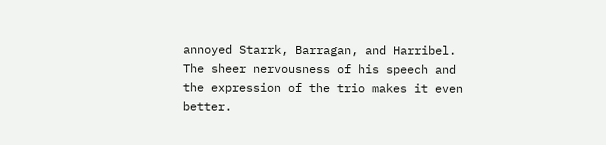annoyed Starrk, Barragan, and Harribel. The sheer nervousness of his speech and the expression of the trio makes it even better.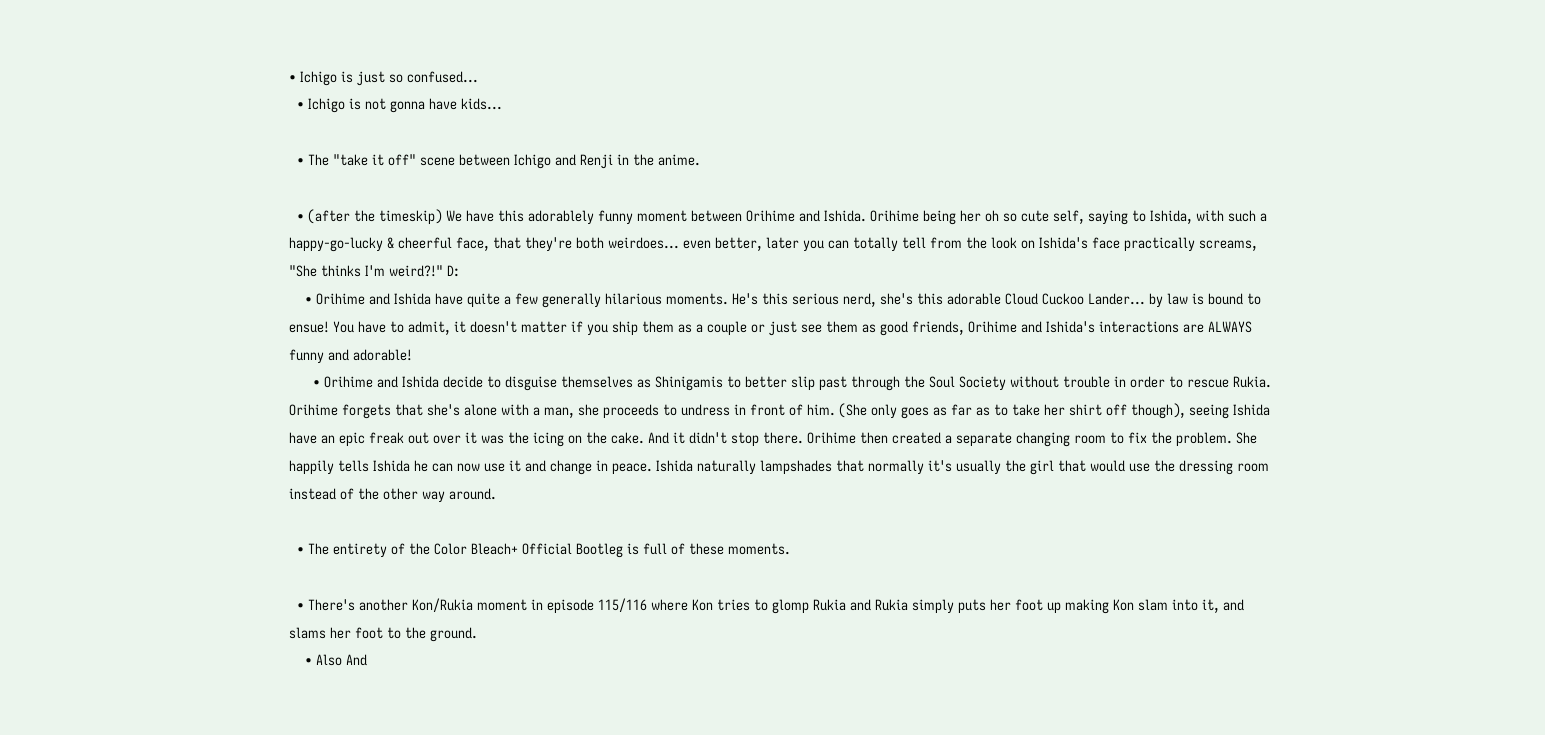• Ichigo is just so confused...
  • Ichigo is not gonna have kids...

  • The "take it off" scene between Ichigo and Renji in the anime.

  • (after the timeskip) We have this adorablely funny moment between Orihime and Ishida. Orihime being her oh so cute self, saying to Ishida, with such a happy-go-lucky & cheerful face, that they're both weirdoes... even better, later you can totally tell from the look on Ishida's face practically screams, "She thinks I'm weird?!" D:
    • Orihime and Ishida have quite a few generally hilarious moments. He's this serious nerd, she's this adorable Cloud Cuckoo Lander... by law is bound to ensue! You have to admit, it doesn't matter if you ship them as a couple or just see them as good friends, Orihime and Ishida's interactions are ALWAYS funny and adorable!
      • Orihime and Ishida decide to disguise themselves as Shinigamis to better slip past through the Soul Society without trouble in order to rescue Rukia. Orihime forgets that she's alone with a man, she proceeds to undress in front of him. (She only goes as far as to take her shirt off though), seeing Ishida have an epic freak out over it was the icing on the cake. And it didn't stop there. Orihime then created a separate changing room to fix the problem. She happily tells Ishida he can now use it and change in peace. Ishida naturally lampshades that normally it's usually the girl that would use the dressing room instead of the other way around.

  • The entirety of the Color Bleach+ Official Bootleg is full of these moments.

  • There's another Kon/Rukia moment in episode 115/116 where Kon tries to glomp Rukia and Rukia simply puts her foot up making Kon slam into it, and slams her foot to the ground.
    • Also And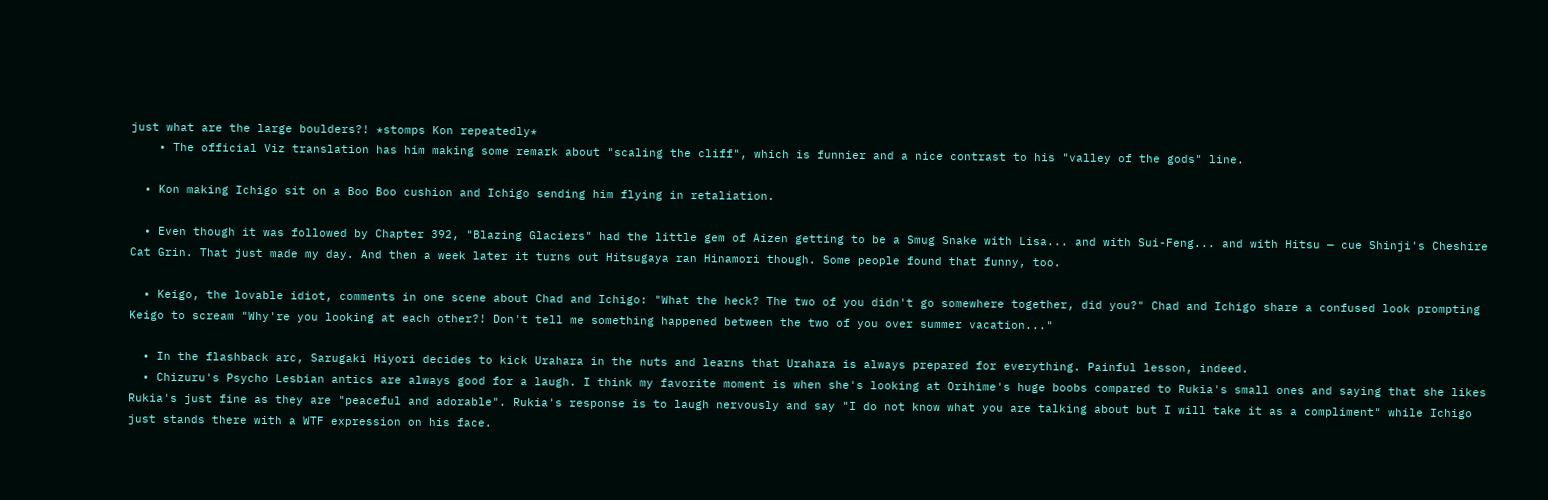just what are the large boulders?! *stomps Kon repeatedly*
    • The official Viz translation has him making some remark about "scaling the cliff", which is funnier and a nice contrast to his "valley of the gods" line.

  • Kon making Ichigo sit on a Boo Boo cushion and Ichigo sending him flying in retaliation.

  • Even though it was followed by Chapter 392, "Blazing Glaciers" had the little gem of Aizen getting to be a Smug Snake with Lisa... and with Sui-Feng... and with Hitsu — cue Shinji's Cheshire Cat Grin. That just made my day. And then a week later it turns out Hitsugaya ran Hinamori though. Some people found that funny, too.

  • Keigo, the lovable idiot, comments in one scene about Chad and Ichigo: "What the heck? The two of you didn't go somewhere together, did you?" Chad and Ichigo share a confused look prompting Keigo to scream "Why're you looking at each other?! Don't tell me something happened between the two of you over summer vacation..."

  • In the flashback arc, Sarugaki Hiyori decides to kick Urahara in the nuts and learns that Urahara is always prepared for everything. Painful lesson, indeed.
  • Chizuru's Psycho Lesbian antics are always good for a laugh. I think my favorite moment is when she's looking at Orihime's huge boobs compared to Rukia's small ones and saying that she likes Rukia's just fine as they are "peaceful and adorable". Rukia's response is to laugh nervously and say "I do not know what you are talking about but I will take it as a compliment" while Ichigo just stands there with a WTF expression on his face.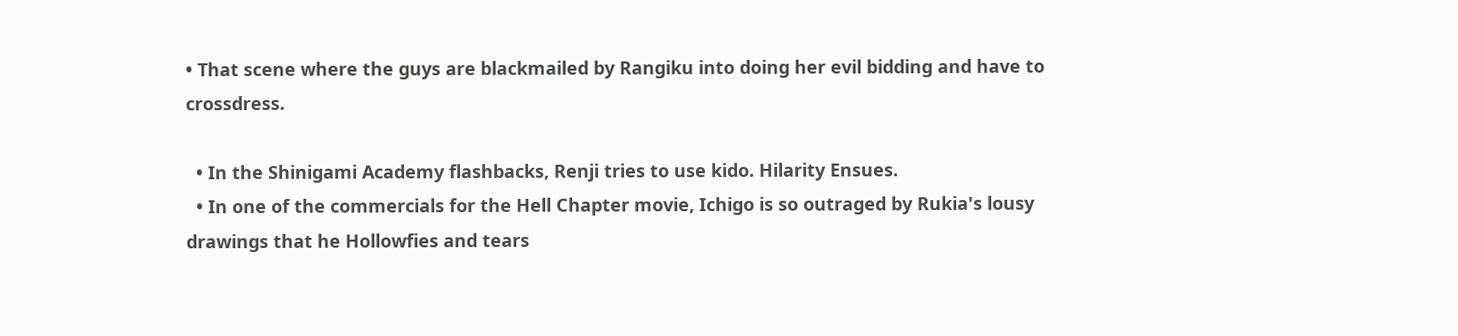• That scene where the guys are blackmailed by Rangiku into doing her evil bidding and have to crossdress.

  • In the Shinigami Academy flashbacks, Renji tries to use kido. Hilarity Ensues.
  • In one of the commercials for the Hell Chapter movie, Ichigo is so outraged by Rukia's lousy drawings that he Hollowfies and tears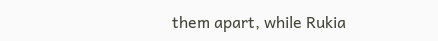them apart, while Rukia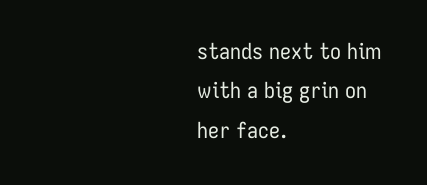stands next to him with a big grin on her face.